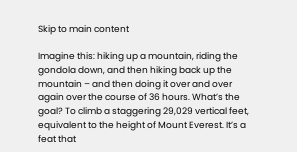Skip to main content

Imagine this: hiking up a mountain, riding the gondola down, and then hiking back up the mountain – and then doing it over and over again over the course of 36 hours. What’s the goal? To climb a staggering 29,029 vertical feet, equivalent to the height of Mount Everest. It’s a feat that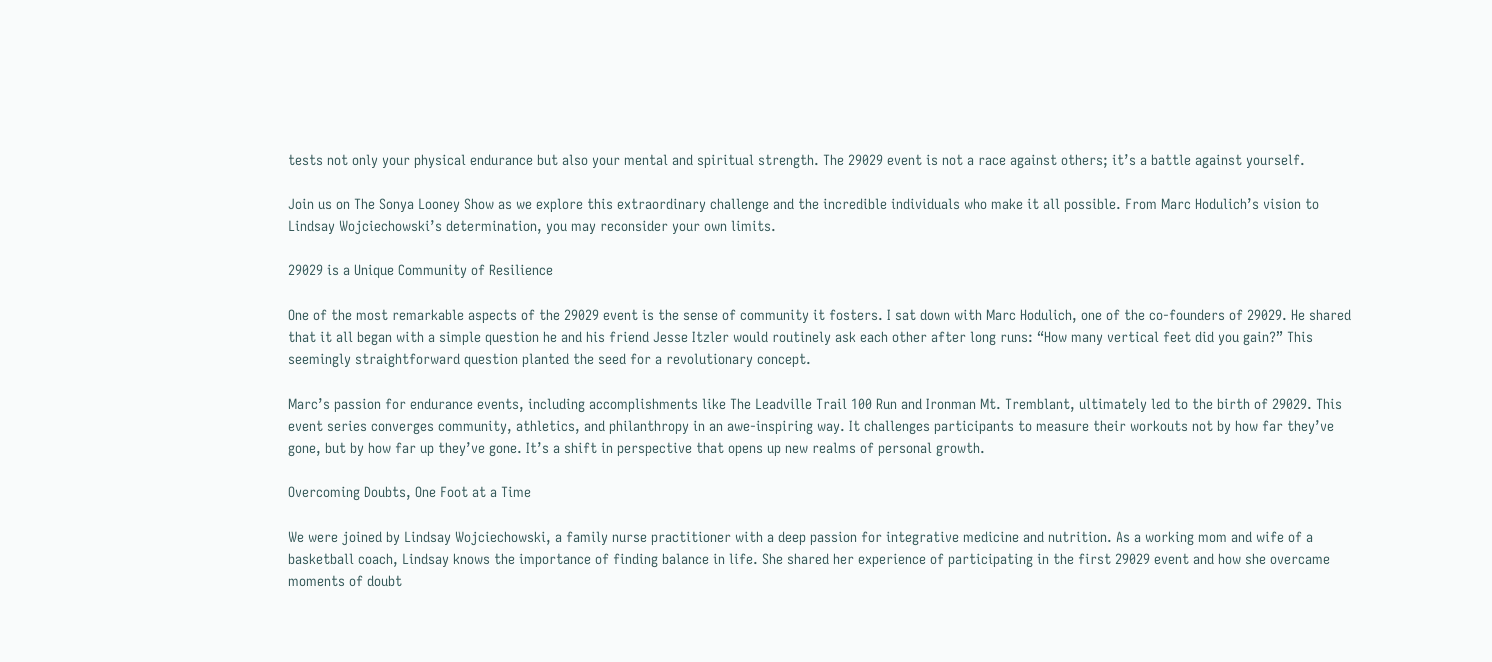tests not only your physical endurance but also your mental and spiritual strength. The 29029 event is not a race against others; it’s a battle against yourself.

Join us on The Sonya Looney Show as we explore this extraordinary challenge and the incredible individuals who make it all possible. From Marc Hodulich’s vision to Lindsay Wojciechowski’s determination, you may reconsider your own limits.

29029 is a Unique Community of Resilience

One of the most remarkable aspects of the 29029 event is the sense of community it fosters. I sat down with Marc Hodulich, one of the co-founders of 29029. He shared that it all began with a simple question he and his friend Jesse Itzler would routinely ask each other after long runs: “How many vertical feet did you gain?” This seemingly straightforward question planted the seed for a revolutionary concept.

Marc’s passion for endurance events, including accomplishments like The Leadville Trail 100 Run and Ironman Mt. Tremblant, ultimately led to the birth of 29029. This event series converges community, athletics, and philanthropy in an awe-inspiring way. It challenges participants to measure their workouts not by how far they’ve gone, but by how far up they’ve gone. It’s a shift in perspective that opens up new realms of personal growth.

Overcoming Doubts, One Foot at a Time

We were joined by Lindsay Wojciechowski, a family nurse practitioner with a deep passion for integrative medicine and nutrition. As a working mom and wife of a basketball coach, Lindsay knows the importance of finding balance in life. She shared her experience of participating in the first 29029 event and how she overcame moments of doubt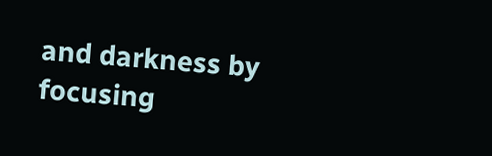and darkness by focusing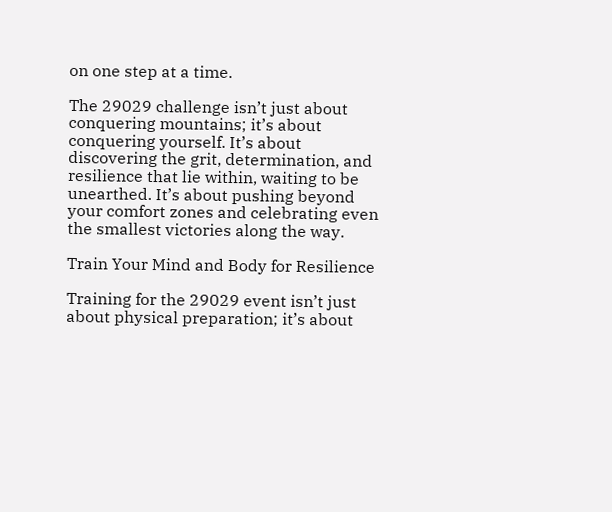on one step at a time.

The 29029 challenge isn’t just about conquering mountains; it’s about conquering yourself. It’s about discovering the grit, determination, and resilience that lie within, waiting to be unearthed. It’s about pushing beyond your comfort zones and celebrating even the smallest victories along the way.

Train Your Mind and Body for Resilience

Training for the 29029 event isn’t just about physical preparation; it’s about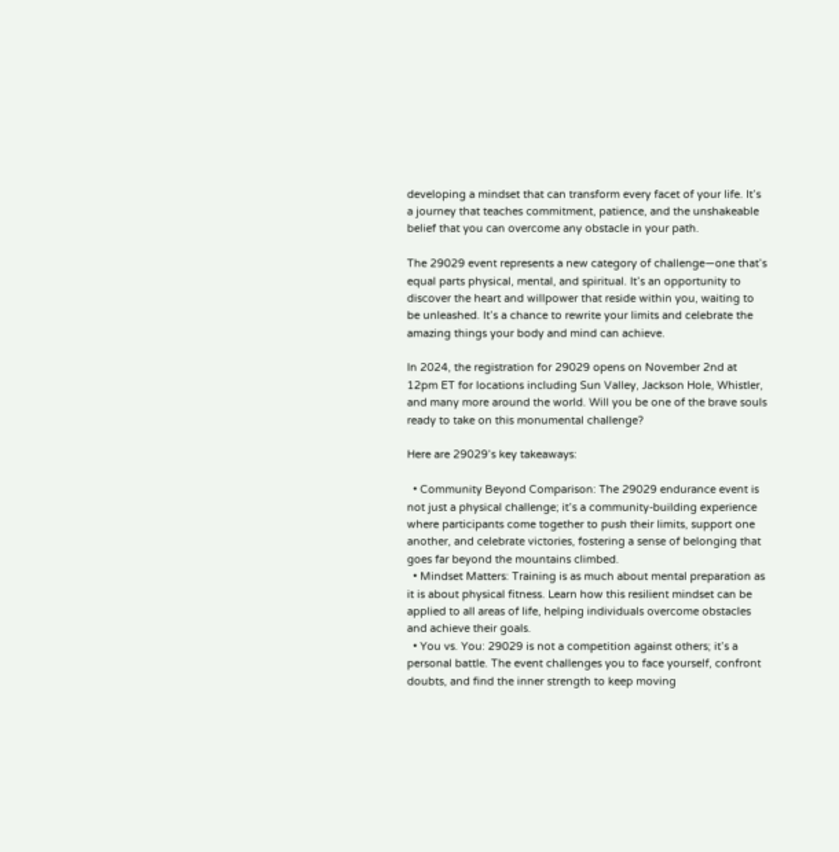developing a mindset that can transform every facet of your life. It’s a journey that teaches commitment, patience, and the unshakeable belief that you can overcome any obstacle in your path.

The 29029 event represents a new category of challenge—one that’s equal parts physical, mental, and spiritual. It’s an opportunity to discover the heart and willpower that reside within you, waiting to be unleashed. It’s a chance to rewrite your limits and celebrate the amazing things your body and mind can achieve.

In 2024, the registration for 29029 opens on November 2nd at 12pm ET for locations including Sun Valley, Jackson Hole, Whistler, and many more around the world. Will you be one of the brave souls ready to take on this monumental challenge?

Here are 29029’s key takeaways:

  • Community Beyond Comparison: The 29029 endurance event is not just a physical challenge; it’s a community-building experience where participants come together to push their limits, support one another, and celebrate victories, fostering a sense of belonging that goes far beyond the mountains climbed.
  • Mindset Matters: Training is as much about mental preparation as it is about physical fitness. Learn how this resilient mindset can be applied to all areas of life, helping individuals overcome obstacles and achieve their goals.
  • You vs. You: 29029 is not a competition against others; it’s a personal battle. The event challenges you to face yourself, confront doubts, and find the inner strength to keep moving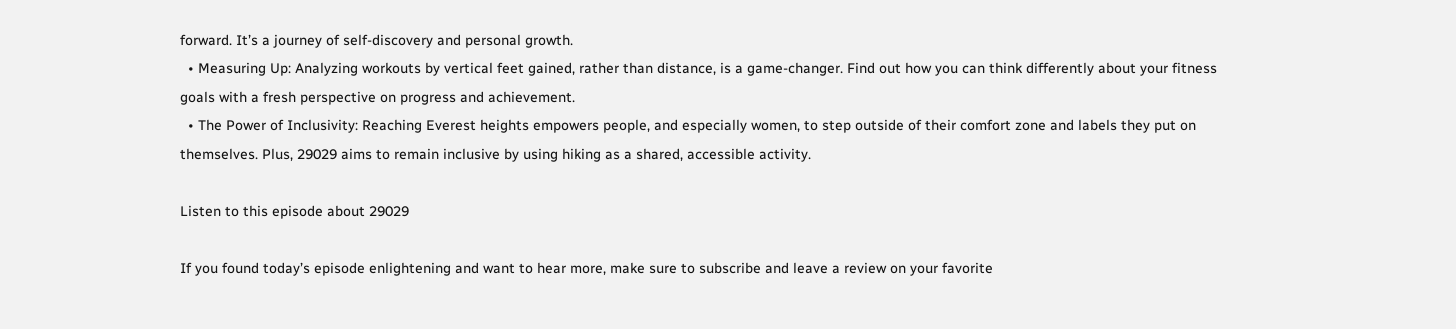forward. It’s a journey of self-discovery and personal growth.
  • Measuring Up: Analyzing workouts by vertical feet gained, rather than distance, is a game-changer. Find out how you can think differently about your fitness goals with a fresh perspective on progress and achievement.
  • The Power of Inclusivity: Reaching Everest heights empowers people, and especially women, to step outside of their comfort zone and labels they put on themselves. Plus, 29029 aims to remain inclusive by using hiking as a shared, accessible activity.

Listen to this episode about 29029

If you found today’s episode enlightening and want to hear more, make sure to subscribe and leave a review on your favorite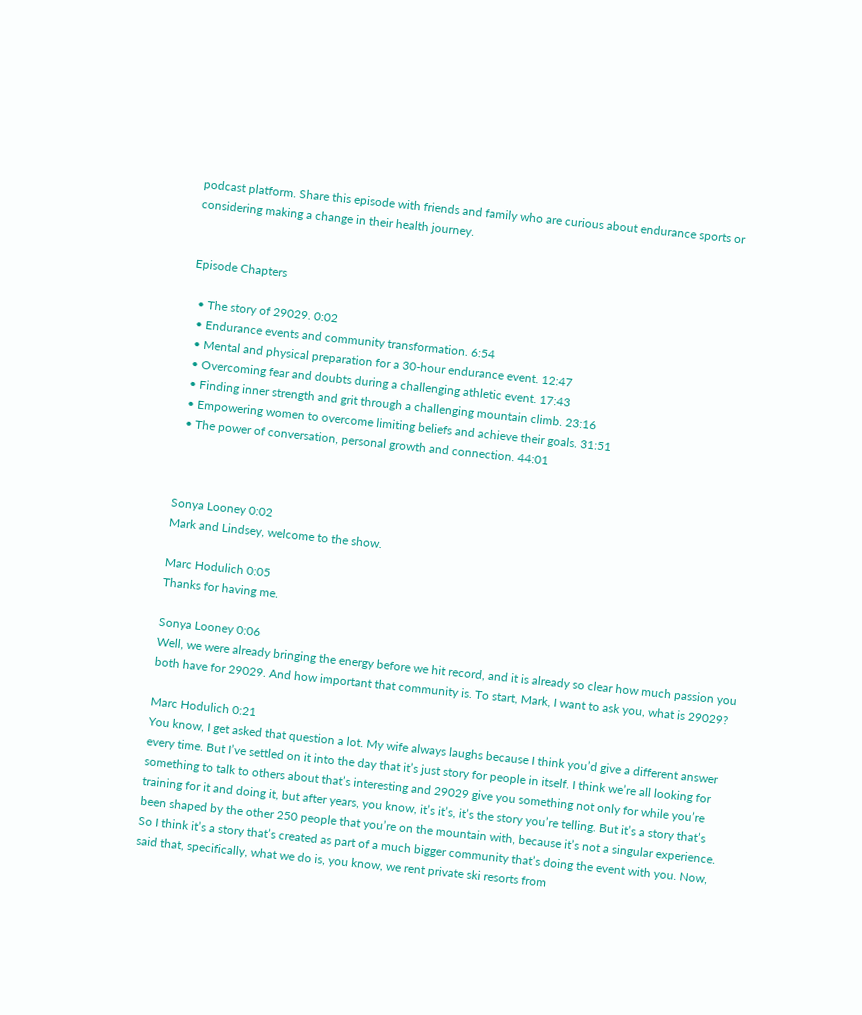podcast platform. Share this episode with friends and family who are curious about endurance sports or considering making a change in their health journey.


Episode Chapters

  • The story of 29029. 0:02
  • Endurance events and community transformation. 6:54
  • Mental and physical preparation for a 30-hour endurance event. 12:47
  • Overcoming fear and doubts during a challenging athletic event. 17:43
  • Finding inner strength and grit through a challenging mountain climb. 23:16
  • Empowering women to overcome limiting beliefs and achieve their goals. 31:51
  • The power of conversation, personal growth and connection. 44:01



Sonya Looney 0:02
Mark and Lindsey, welcome to the show.

Marc Hodulich 0:05
Thanks for having me.

Sonya Looney 0:06
Well, we were already bringing the energy before we hit record, and it is already so clear how much passion you both have for 29029. And how important that community is. To start, Mark, I want to ask you, what is 29029?

Marc Hodulich 0:21
You know, I get asked that question a lot. My wife always laughs because I think you’d give a different answer every time. But I’ve settled on it into the day that it’s just story for people in itself. I think we’re all looking for something to talk to others about that’s interesting and 29029 give you something not only for while you’re training for it and doing it, but after years, you know, it’s it’s, it’s the story you’re telling. But it’s a story that’s been shaped by the other 250 people that you’re on the mountain with, because it’s not a singular experience. So I think it’s a story that’s created as part of a much bigger community that’s doing the event with you. Now, said that, specifically, what we do is, you know, we rent private ski resorts from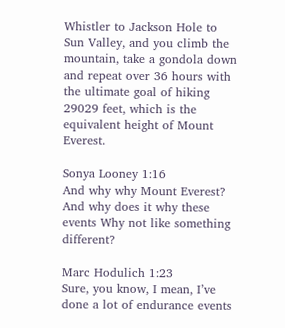Whistler to Jackson Hole to Sun Valley, and you climb the mountain, take a gondola down and repeat over 36 hours with the ultimate goal of hiking 29029 feet, which is the equivalent height of Mount Everest.

Sonya Looney 1:16
And why why Mount Everest? And why does it why these events Why not like something different?

Marc Hodulich 1:23
Sure, you know, I mean, I’ve done a lot of endurance events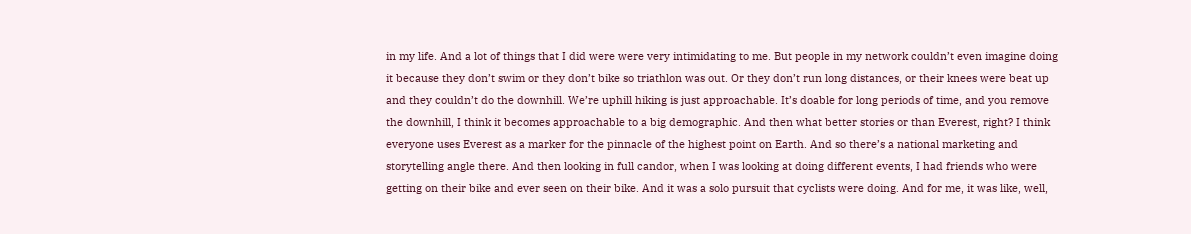in my life. And a lot of things that I did were were very intimidating to me. But people in my network couldn’t even imagine doing it because they don’t swim or they don’t bike so triathlon was out. Or they don’t run long distances, or their knees were beat up and they couldn’t do the downhill. We’re uphill hiking is just approachable. It’s doable for long periods of time, and you remove the downhill, I think it becomes approachable to a big demographic. And then what better stories or than Everest, right? I think everyone uses Everest as a marker for the pinnacle of the highest point on Earth. And so there’s a national marketing and storytelling angle there. And then looking in full candor, when I was looking at doing different events, I had friends who were getting on their bike and ever seen on their bike. And it was a solo pursuit that cyclists were doing. And for me, it was like, well,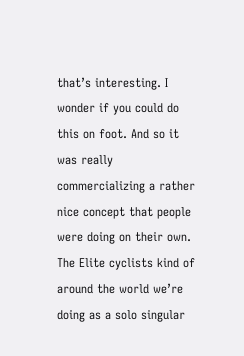that’s interesting. I wonder if you could do this on foot. And so it was really commercializing a rather nice concept that people were doing on their own. The Elite cyclists kind of around the world we’re doing as a solo singular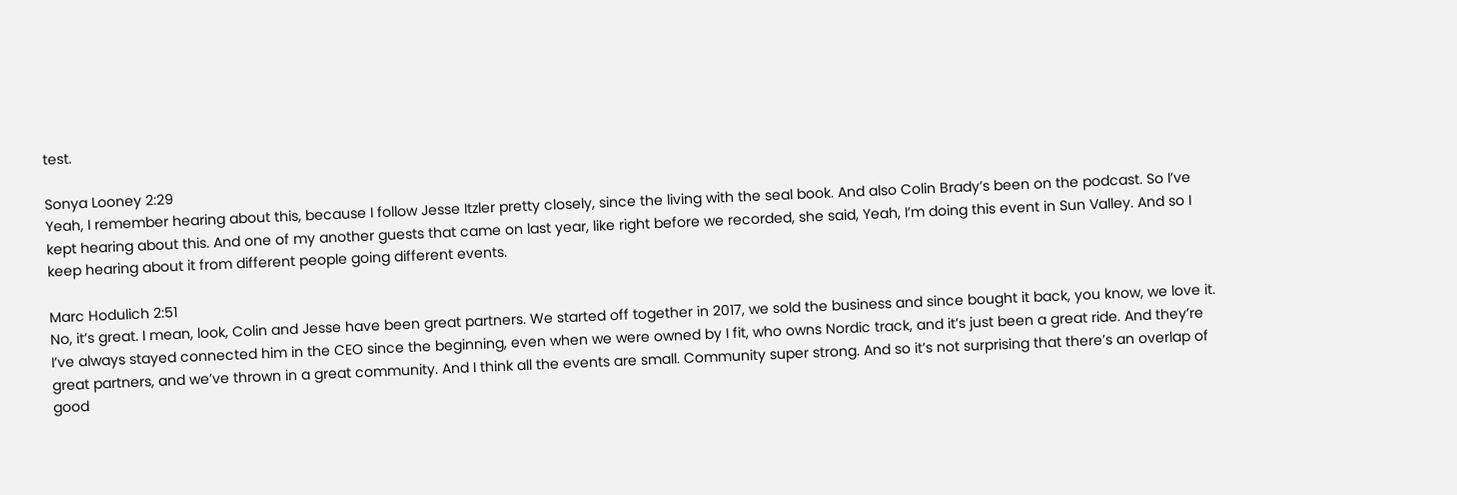test.

Sonya Looney 2:29
Yeah, I remember hearing about this, because I follow Jesse Itzler pretty closely, since the living with the seal book. And also Colin Brady’s been on the podcast. So I’ve kept hearing about this. And one of my another guests that came on last year, like right before we recorded, she said, Yeah, I’m doing this event in Sun Valley. And so I keep hearing about it from different people going different events.

Marc Hodulich 2:51
No, it’s great. I mean, look, Colin and Jesse have been great partners. We started off together in 2017, we sold the business and since bought it back, you know, we love it. I’ve always stayed connected him in the CEO since the beginning, even when we were owned by I fit, who owns Nordic track, and it’s just been a great ride. And they’re great partners, and we’ve thrown in a great community. And I think all the events are small. Community super strong. And so it’s not surprising that there’s an overlap of good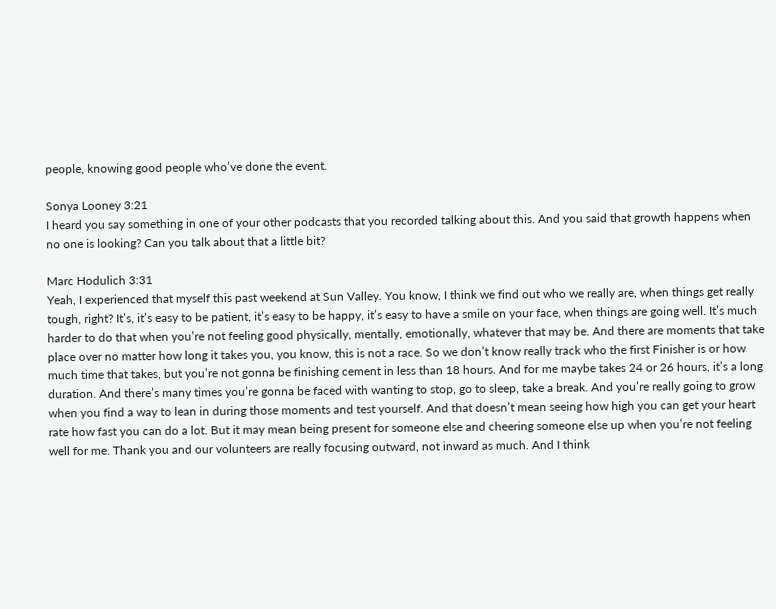people, knowing good people who’ve done the event.

Sonya Looney 3:21
I heard you say something in one of your other podcasts that you recorded talking about this. And you said that growth happens when no one is looking? Can you talk about that a little bit?

Marc Hodulich 3:31
Yeah, I experienced that myself this past weekend at Sun Valley. You know, I think we find out who we really are, when things get really tough, right? It’s, it’s easy to be patient, it’s easy to be happy, it’s easy to have a smile on your face, when things are going well. It’s much harder to do that when you’re not feeling good physically, mentally, emotionally, whatever that may be. And there are moments that take place over no matter how long it takes you, you know, this is not a race. So we don’t know really track who the first Finisher is or how much time that takes, but you’re not gonna be finishing cement in less than 18 hours. And for me maybe takes 24 or 26 hours, it’s a long duration. And there’s many times you’re gonna be faced with wanting to stop, go to sleep, take a break. And you’re really going to grow when you find a way to lean in during those moments and test yourself. And that doesn’t mean seeing how high you can get your heart rate how fast you can do a lot. But it may mean being present for someone else and cheering someone else up when you’re not feeling well for me. Thank you and our volunteers are really focusing outward, not inward as much. And I think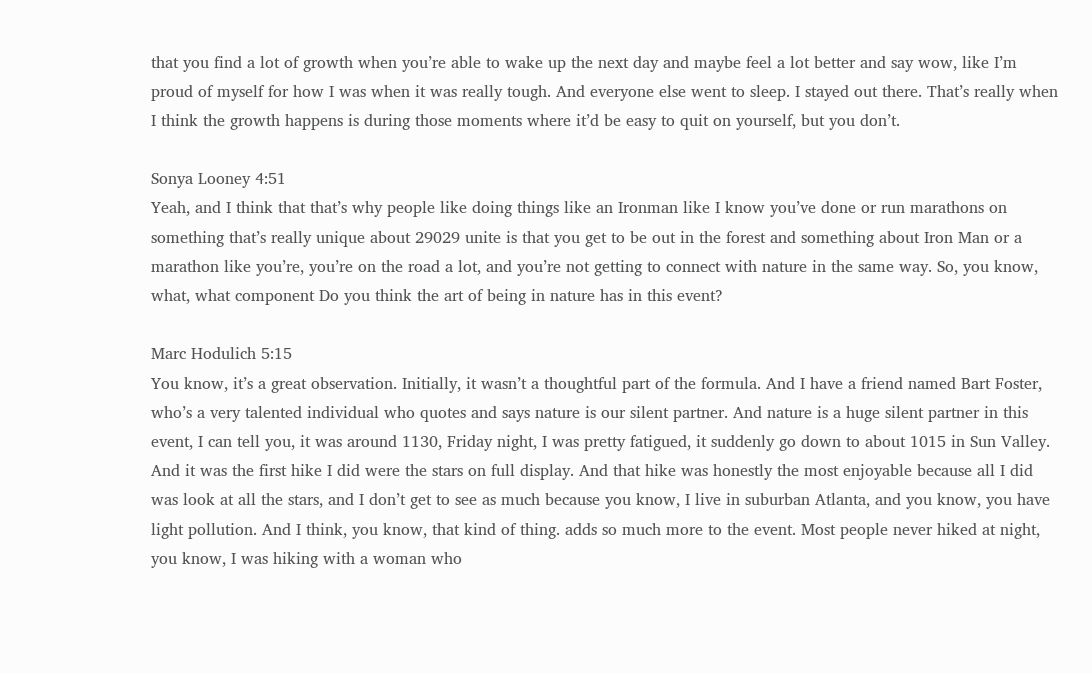that you find a lot of growth when you’re able to wake up the next day and maybe feel a lot better and say wow, like I’m proud of myself for how I was when it was really tough. And everyone else went to sleep. I stayed out there. That’s really when I think the growth happens is during those moments where it’d be easy to quit on yourself, but you don’t.

Sonya Looney 4:51
Yeah, and I think that that’s why people like doing things like an Ironman like I know you’ve done or run marathons on something that’s really unique about 29029 unite is that you get to be out in the forest and something about Iron Man or a marathon like you’re, you’re on the road a lot, and you’re not getting to connect with nature in the same way. So, you know, what, what component Do you think the art of being in nature has in this event?

Marc Hodulich 5:15
You know, it’s a great observation. Initially, it wasn’t a thoughtful part of the formula. And I have a friend named Bart Foster, who’s a very talented individual who quotes and says nature is our silent partner. And nature is a huge silent partner in this event, I can tell you, it was around 1130, Friday night, I was pretty fatigued, it suddenly go down to about 1015 in Sun Valley. And it was the first hike I did were the stars on full display. And that hike was honestly the most enjoyable because all I did was look at all the stars, and I don’t get to see as much because you know, I live in suburban Atlanta, and you know, you have light pollution. And I think, you know, that kind of thing. adds so much more to the event. Most people never hiked at night, you know, I was hiking with a woman who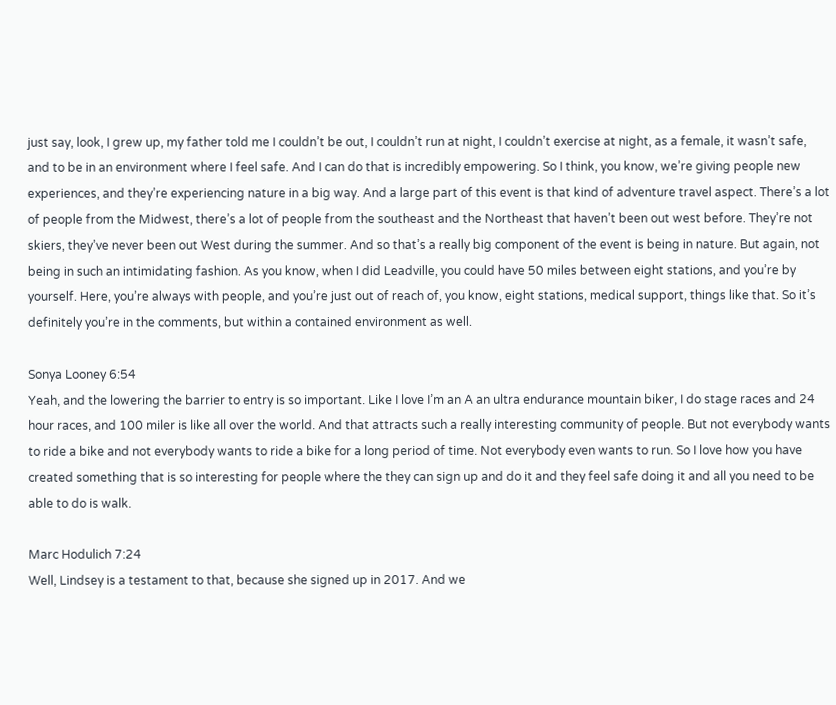just say, look, I grew up, my father told me I couldn’t be out, I couldn’t run at night, I couldn’t exercise at night, as a female, it wasn’t safe, and to be in an environment where I feel safe. And I can do that is incredibly empowering. So I think, you know, we’re giving people new experiences, and they’re experiencing nature in a big way. And a large part of this event is that kind of adventure travel aspect. There’s a lot of people from the Midwest, there’s a lot of people from the southeast and the Northeast that haven’t been out west before. They’re not skiers, they’ve never been out West during the summer. And so that’s a really big component of the event is being in nature. But again, not being in such an intimidating fashion. As you know, when I did Leadville, you could have 50 miles between eight stations, and you’re by yourself. Here, you’re always with people, and you’re just out of reach of, you know, eight stations, medical support, things like that. So it’s definitely you’re in the comments, but within a contained environment as well.

Sonya Looney 6:54
Yeah, and the lowering the barrier to entry is so important. Like I love I’m an A an ultra endurance mountain biker, I do stage races and 24 hour races, and 100 miler is like all over the world. And that attracts such a really interesting community of people. But not everybody wants to ride a bike and not everybody wants to ride a bike for a long period of time. Not everybody even wants to run. So I love how you have created something that is so interesting for people where the they can sign up and do it and they feel safe doing it and all you need to be able to do is walk.

Marc Hodulich 7:24
Well, Lindsey is a testament to that, because she signed up in 2017. And we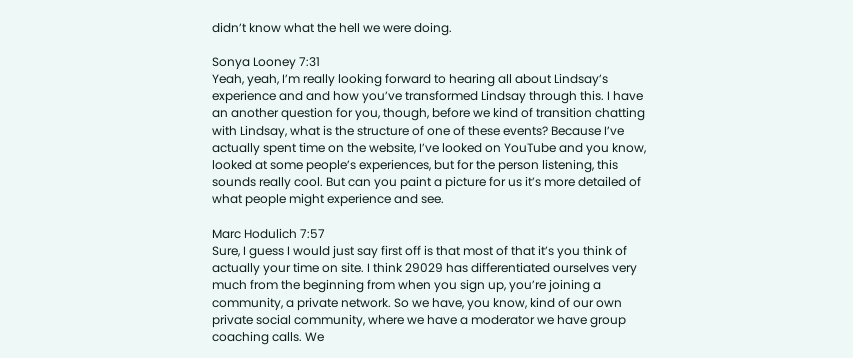didn’t know what the hell we were doing.

Sonya Looney 7:31
Yeah, yeah, I’m really looking forward to hearing all about Lindsay’s experience and and how you’ve transformed Lindsay through this. I have an another question for you, though, before we kind of transition chatting with Lindsay, what is the structure of one of these events? Because I’ve actually spent time on the website, I’ve looked on YouTube and you know, looked at some people’s experiences, but for the person listening, this sounds really cool. But can you paint a picture for us it’s more detailed of what people might experience and see.

Marc Hodulich 7:57
Sure, I guess I would just say first off is that most of that it’s you think of actually your time on site. I think 29029 has differentiated ourselves very much from the beginning from when you sign up, you’re joining a community, a private network. So we have, you know, kind of our own private social community, where we have a moderator we have group coaching calls. We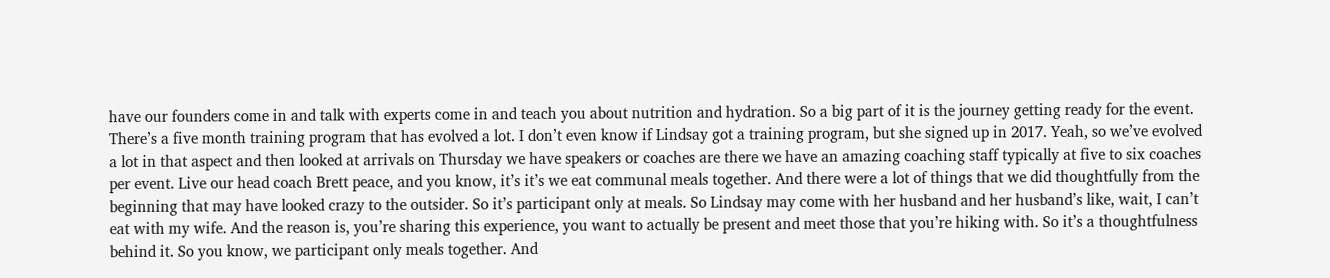have our founders come in and talk with experts come in and teach you about nutrition and hydration. So a big part of it is the journey getting ready for the event. There’s a five month training program that has evolved a lot. I don’t even know if Lindsay got a training program, but she signed up in 2017. Yeah, so we’ve evolved a lot in that aspect and then looked at arrivals on Thursday we have speakers or coaches are there we have an amazing coaching staff typically at five to six coaches per event. Live our head coach Brett peace, and you know, it’s it’s we eat communal meals together. And there were a lot of things that we did thoughtfully from the beginning that may have looked crazy to the outsider. So it’s participant only at meals. So Lindsay may come with her husband and her husband’s like, wait, I can’t eat with my wife. And the reason is, you’re sharing this experience, you want to actually be present and meet those that you’re hiking with. So it’s a thoughtfulness behind it. So you know, we participant only meals together. And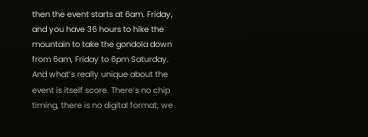then the event starts at 6am. Friday, and you have 36 hours to hike the mountain to take the gondola down from 6am, Friday to 6pm Saturday. And what’s really unique about the event is itself score. There’s no chip timing, there is no digital format, we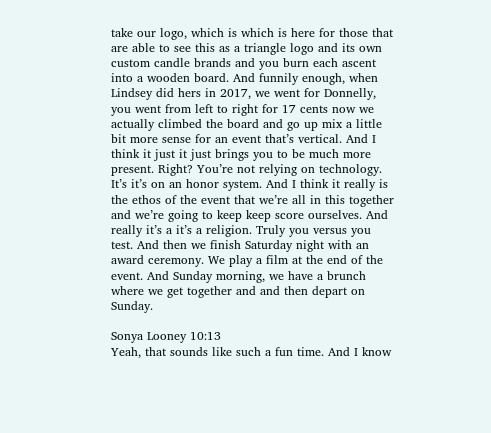take our logo, which is which is here for those that are able to see this as a triangle logo and its own custom candle brands and you burn each ascent into a wooden board. And funnily enough, when Lindsey did hers in 2017, we went for Donnelly, you went from left to right for 17 cents now we actually climbed the board and go up mix a little bit more sense for an event that’s vertical. And I think it just it just brings you to be much more present. Right? You’re not relying on technology. It’s it’s on an honor system. And I think it really is the ethos of the event that we’re all in this together and we’re going to keep keep score ourselves. And really it’s a it’s a religion. Truly you versus you test. And then we finish Saturday night with an award ceremony. We play a film at the end of the event. And Sunday morning, we have a brunch where we get together and and then depart on Sunday.

Sonya Looney 10:13
Yeah, that sounds like such a fun time. And I know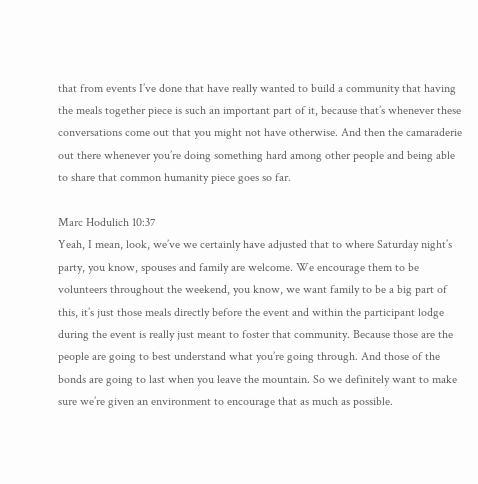that from events I’ve done that have really wanted to build a community that having the meals together piece is such an important part of it, because that’s whenever these conversations come out that you might not have otherwise. And then the camaraderie out there whenever you’re doing something hard among other people and being able to share that common humanity piece goes so far.

Marc Hodulich 10:37
Yeah, I mean, look, we’ve we certainly have adjusted that to where Saturday night’s party, you know, spouses and family are welcome. We encourage them to be volunteers throughout the weekend, you know, we want family to be a big part of this, it’s just those meals directly before the event and within the participant lodge during the event is really just meant to foster that community. Because those are the people are going to best understand what you’re going through. And those of the bonds are going to last when you leave the mountain. So we definitely want to make sure we’re given an environment to encourage that as much as possible.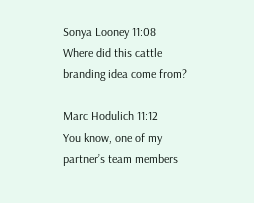Sonya Looney 11:08
Where did this cattle branding idea come from?

Marc Hodulich 11:12
You know, one of my partner’s team members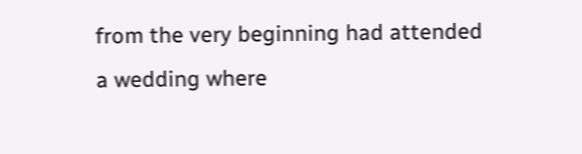from the very beginning had attended a wedding where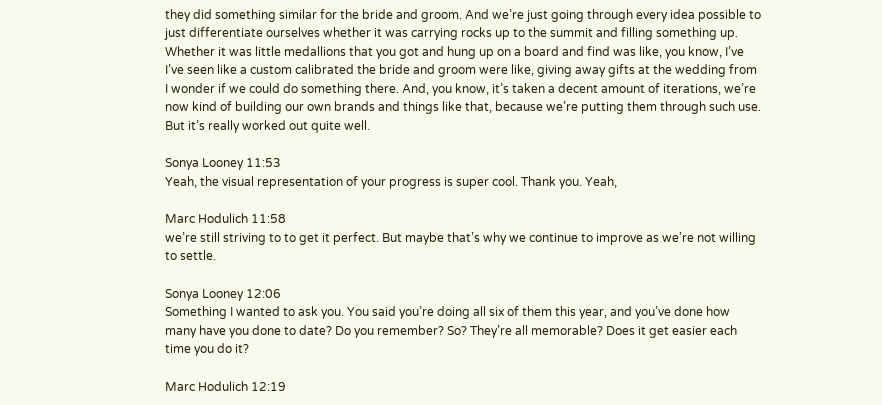they did something similar for the bride and groom. And we’re just going through every idea possible to just differentiate ourselves whether it was carrying rocks up to the summit and filling something up. Whether it was little medallions that you got and hung up on a board and find was like, you know, I’ve I’ve seen like a custom calibrated the bride and groom were like, giving away gifts at the wedding from I wonder if we could do something there. And, you know, it’s taken a decent amount of iterations, we’re now kind of building our own brands and things like that, because we’re putting them through such use. But it’s really worked out quite well.

Sonya Looney 11:53
Yeah, the visual representation of your progress is super cool. Thank you. Yeah,

Marc Hodulich 11:58
we’re still striving to to get it perfect. But maybe that’s why we continue to improve as we’re not willing to settle.

Sonya Looney 12:06
Something I wanted to ask you. You said you’re doing all six of them this year, and you’ve done how many have you done to date? Do you remember? So? They’re all memorable? Does it get easier each time you do it?

Marc Hodulich 12:19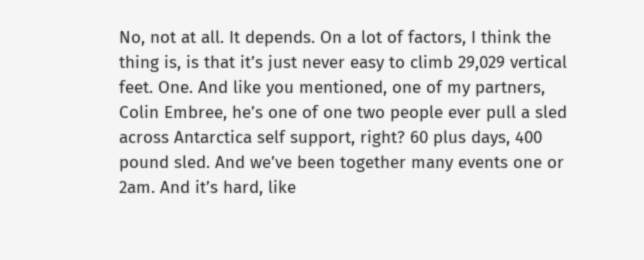No, not at all. It depends. On a lot of factors, I think the thing is, is that it’s just never easy to climb 29,029 vertical feet. One. And like you mentioned, one of my partners, Colin Embree, he’s one of one two people ever pull a sled across Antarctica self support, right? 60 plus days, 400 pound sled. And we’ve been together many events one or 2am. And it’s hard, like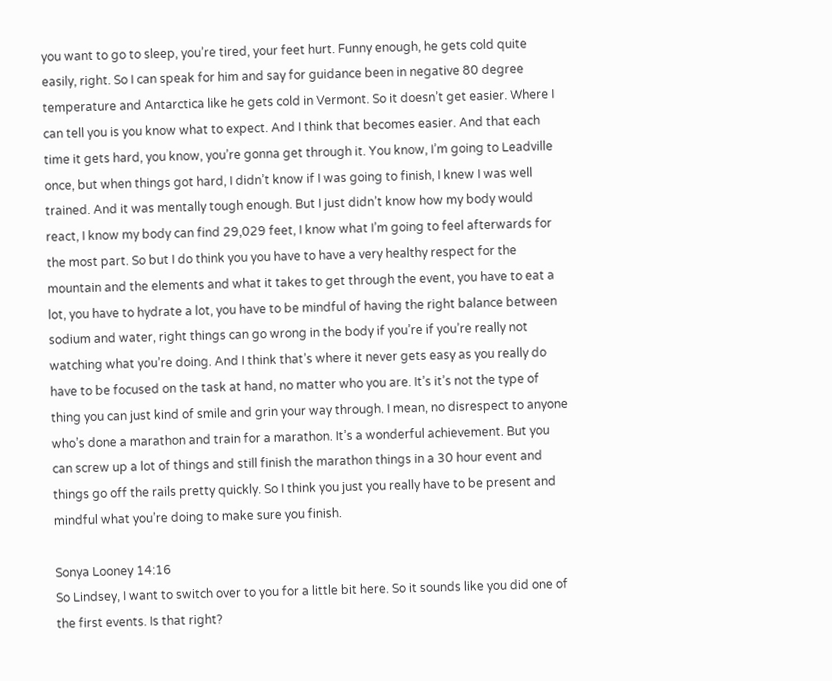you want to go to sleep, you’re tired, your feet hurt. Funny enough, he gets cold quite easily, right. So I can speak for him and say for guidance been in negative 80 degree temperature and Antarctica like he gets cold in Vermont. So it doesn’t get easier. Where I can tell you is you know what to expect. And I think that becomes easier. And that each time it gets hard, you know, you’re gonna get through it. You know, I’m going to Leadville once, but when things got hard, I didn’t know if I was going to finish, I knew I was well trained. And it was mentally tough enough. But I just didn’t know how my body would react, I know my body can find 29,029 feet, I know what I’m going to feel afterwards for the most part. So but I do think you you have to have a very healthy respect for the mountain and the elements and what it takes to get through the event, you have to eat a lot, you have to hydrate a lot, you have to be mindful of having the right balance between sodium and water, right things can go wrong in the body if you’re if you’re really not watching what you’re doing. And I think that’s where it never gets easy as you really do have to be focused on the task at hand, no matter who you are. It’s it’s not the type of thing you can just kind of smile and grin your way through. I mean, no disrespect to anyone who’s done a marathon and train for a marathon. It’s a wonderful achievement. But you can screw up a lot of things and still finish the marathon things in a 30 hour event and things go off the rails pretty quickly. So I think you just you really have to be present and mindful what you’re doing to make sure you finish.

Sonya Looney 14:16
So Lindsey, I want to switch over to you for a little bit here. So it sounds like you did one of the first events. Is that right?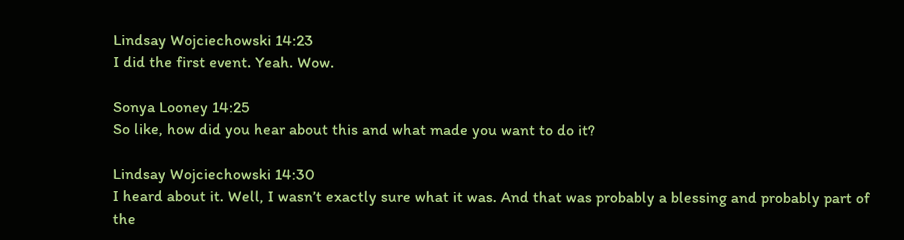Lindsay Wojciechowski 14:23
I did the first event. Yeah. Wow.

Sonya Looney 14:25
So like, how did you hear about this and what made you want to do it?

Lindsay Wojciechowski 14:30
I heard about it. Well, I wasn’t exactly sure what it was. And that was probably a blessing and probably part of the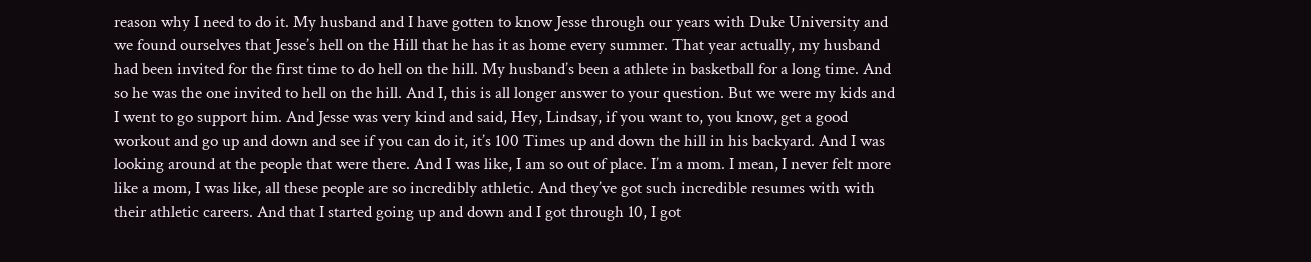reason why I need to do it. My husband and I have gotten to know Jesse through our years with Duke University and we found ourselves that Jesse’s hell on the Hill that he has it as home every summer. That year actually, my husband had been invited for the first time to do hell on the hill. My husband’s been a athlete in basketball for a long time. And so he was the one invited to hell on the hill. And I, this is all longer answer to your question. But we were my kids and I went to go support him. And Jesse was very kind and said, Hey, Lindsay, if you want to, you know, get a good workout and go up and down and see if you can do it, it’s 100 Times up and down the hill in his backyard. And I was looking around at the people that were there. And I was like, I am so out of place. I’m a mom. I mean, I never felt more like a mom, I was like, all these people are so incredibly athletic. And they’ve got such incredible resumes with with their athletic careers. And that I started going up and down and I got through 10, I got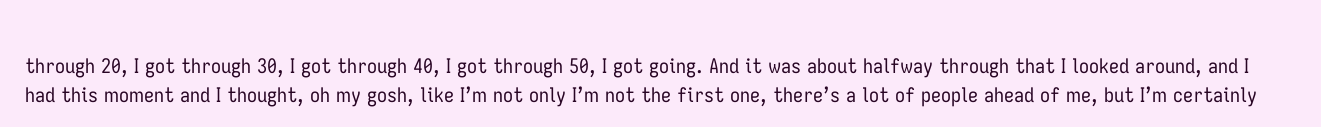through 20, I got through 30, I got through 40, I got through 50, I got going. And it was about halfway through that I looked around, and I had this moment and I thought, oh my gosh, like I’m not only I’m not the first one, there’s a lot of people ahead of me, but I’m certainly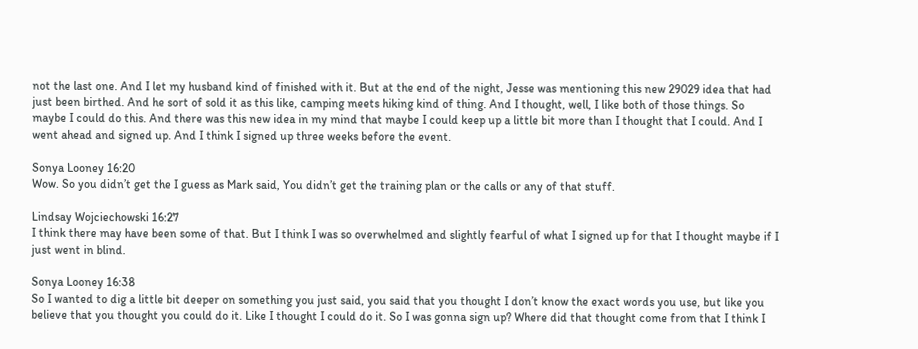not the last one. And I let my husband kind of finished with it. But at the end of the night, Jesse was mentioning this new 29029 idea that had just been birthed. And he sort of sold it as this like, camping meets hiking kind of thing. And I thought, well, I like both of those things. So maybe I could do this. And there was this new idea in my mind that maybe I could keep up a little bit more than I thought that I could. And I went ahead and signed up. And I think I signed up three weeks before the event.

Sonya Looney 16:20
Wow. So you didn’t get the I guess as Mark said, You didn’t get the training plan or the calls or any of that stuff.

Lindsay Wojciechowski 16:27
I think there may have been some of that. But I think I was so overwhelmed and slightly fearful of what I signed up for that I thought maybe if I just went in blind.

Sonya Looney 16:38
So I wanted to dig a little bit deeper on something you just said, you said that you thought I don’t know the exact words you use, but like you believe that you thought you could do it. Like I thought I could do it. So I was gonna sign up? Where did that thought come from that I think I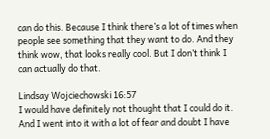can do this. Because I think there’s a lot of times when people see something that they want to do. And they think wow, that looks really cool. But I don’t think I can actually do that.

Lindsay Wojciechowski 16:57
I would have definitely not thought that I could do it. And I went into it with a lot of fear and doubt I have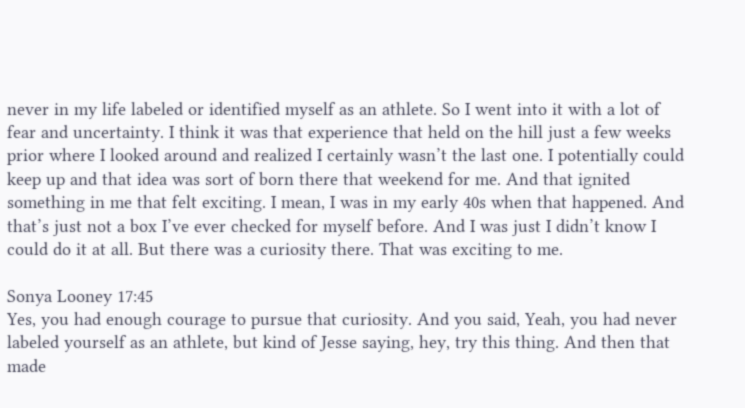never in my life labeled or identified myself as an athlete. So I went into it with a lot of fear and uncertainty. I think it was that experience that held on the hill just a few weeks prior where I looked around and realized I certainly wasn’t the last one. I potentially could keep up and that idea was sort of born there that weekend for me. And that ignited something in me that felt exciting. I mean, I was in my early 40s when that happened. And that’s just not a box I’ve ever checked for myself before. And I was just I didn’t know I could do it at all. But there was a curiosity there. That was exciting to me.

Sonya Looney 17:45
Yes, you had enough courage to pursue that curiosity. And you said, Yeah, you had never labeled yourself as an athlete, but kind of Jesse saying, hey, try this thing. And then that made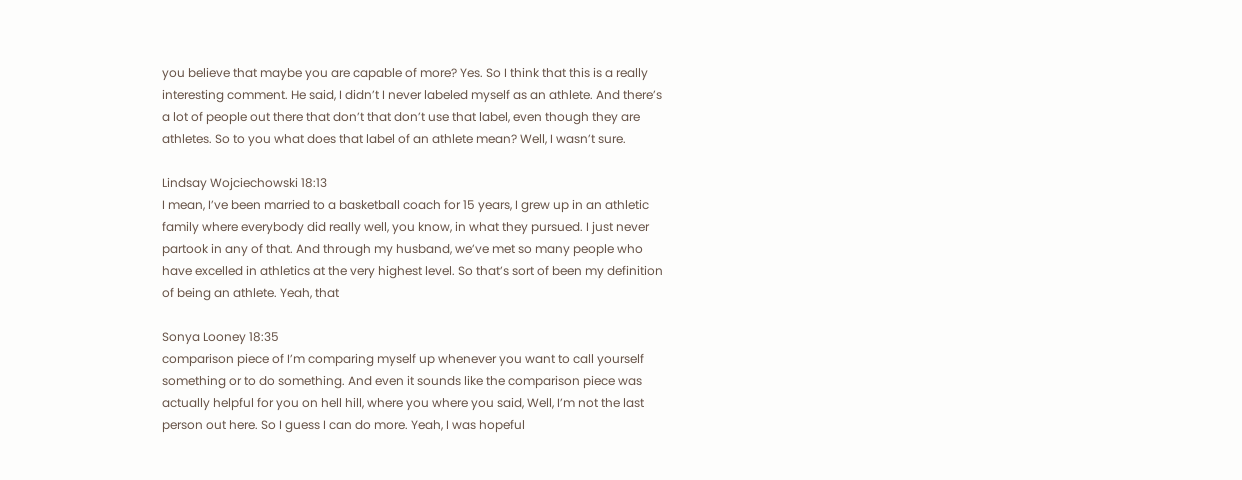you believe that maybe you are capable of more? Yes. So I think that this is a really interesting comment. He said, I didn’t I never labeled myself as an athlete. And there’s a lot of people out there that don’t that don’t use that label, even though they are athletes. So to you what does that label of an athlete mean? Well, I wasn’t sure.

Lindsay Wojciechowski 18:13
I mean, I’ve been married to a basketball coach for 15 years, I grew up in an athletic family where everybody did really well, you know, in what they pursued. I just never partook in any of that. And through my husband, we’ve met so many people who have excelled in athletics at the very highest level. So that’s sort of been my definition of being an athlete. Yeah, that

Sonya Looney 18:35
comparison piece of I’m comparing myself up whenever you want to call yourself something or to do something. And even it sounds like the comparison piece was actually helpful for you on hell hill, where you where you said, Well, I’m not the last person out here. So I guess I can do more. Yeah, I was hopeful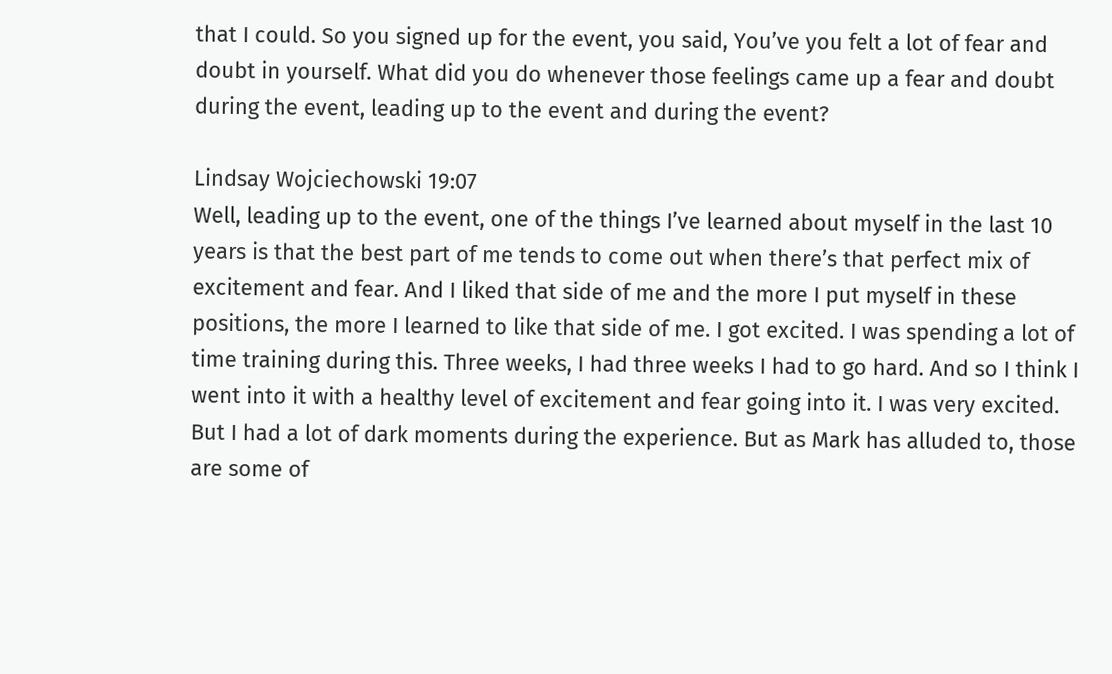that I could. So you signed up for the event, you said, You’ve you felt a lot of fear and doubt in yourself. What did you do whenever those feelings came up a fear and doubt during the event, leading up to the event and during the event?

Lindsay Wojciechowski 19:07
Well, leading up to the event, one of the things I’ve learned about myself in the last 10 years is that the best part of me tends to come out when there’s that perfect mix of excitement and fear. And I liked that side of me and the more I put myself in these positions, the more I learned to like that side of me. I got excited. I was spending a lot of time training during this. Three weeks, I had three weeks I had to go hard. And so I think I went into it with a healthy level of excitement and fear going into it. I was very excited. But I had a lot of dark moments during the experience. But as Mark has alluded to, those are some of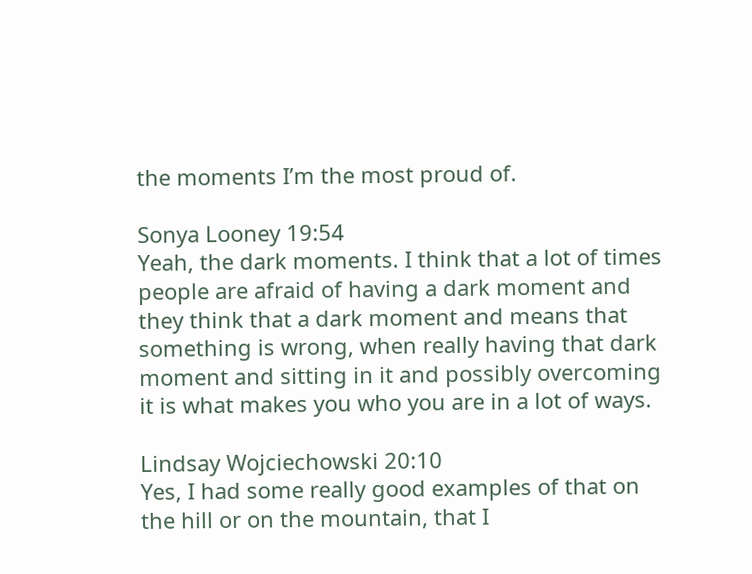the moments I’m the most proud of.

Sonya Looney 19:54
Yeah, the dark moments. I think that a lot of times people are afraid of having a dark moment and they think that a dark moment and means that something is wrong, when really having that dark moment and sitting in it and possibly overcoming it is what makes you who you are in a lot of ways.

Lindsay Wojciechowski 20:10
Yes, I had some really good examples of that on the hill or on the mountain, that I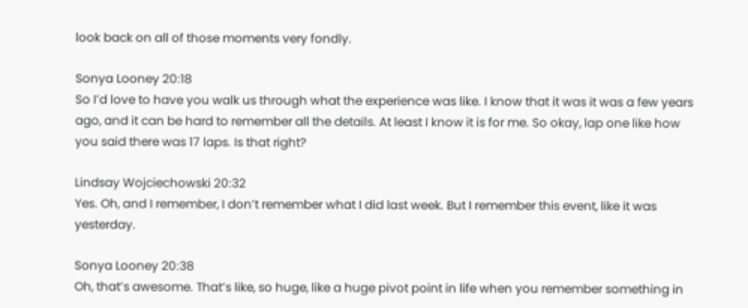look back on all of those moments very fondly.

Sonya Looney 20:18
So I’d love to have you walk us through what the experience was like. I know that it was it was a few years ago, and it can be hard to remember all the details. At least I know it is for me. So okay, lap one like how you said there was 17 laps. Is that right?

Lindsay Wojciechowski 20:32
Yes. Oh, and I remember, I don’t remember what I did last week. But I remember this event, like it was yesterday.

Sonya Looney 20:38
Oh, that’s awesome. That’s like, so huge, like a huge pivot point in life when you remember something in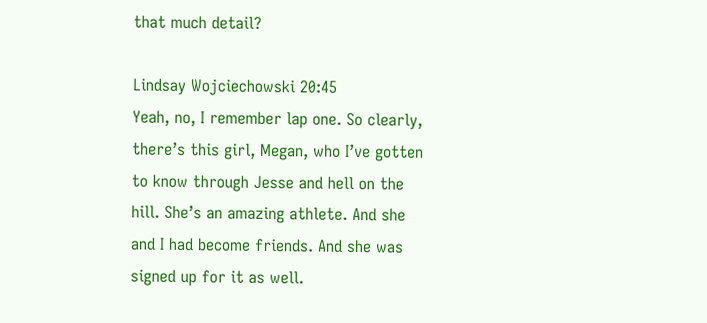that much detail?

Lindsay Wojciechowski 20:45
Yeah, no, I remember lap one. So clearly, there’s this girl, Megan, who I’ve gotten to know through Jesse and hell on the hill. She’s an amazing athlete. And she and I had become friends. And she was signed up for it as well.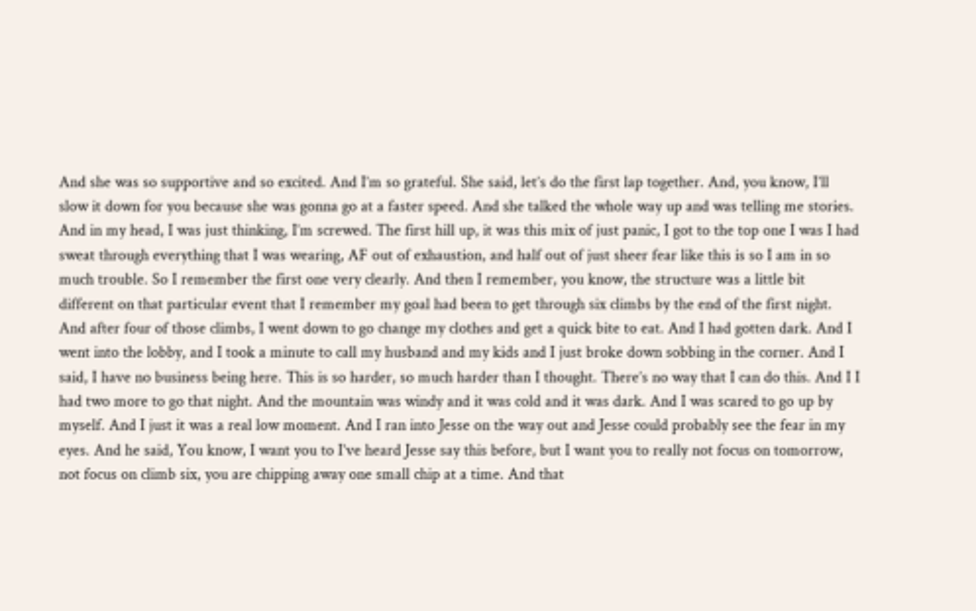And she was so supportive and so excited. And I’m so grateful. She said, let’s do the first lap together. And, you know, I’ll slow it down for you because she was gonna go at a faster speed. And she talked the whole way up and was telling me stories. And in my head, I was just thinking, I’m screwed. The first hill up, it was this mix of just panic, I got to the top one I was I had sweat through everything that I was wearing, AF out of exhaustion, and half out of just sheer fear like this is so I am in so much trouble. So I remember the first one very clearly. And then I remember, you know, the structure was a little bit different on that particular event that I remember my goal had been to get through six climbs by the end of the first night. And after four of those climbs, I went down to go change my clothes and get a quick bite to eat. And I had gotten dark. And I went into the lobby, and I took a minute to call my husband and my kids and I just broke down sobbing in the corner. And I said, I have no business being here. This is so harder, so much harder than I thought. There’s no way that I can do this. And I I had two more to go that night. And the mountain was windy and it was cold and it was dark. And I was scared to go up by myself. And I just it was a real low moment. And I ran into Jesse on the way out and Jesse could probably see the fear in my eyes. And he said, You know, I want you to I’ve heard Jesse say this before, but I want you to really not focus on tomorrow, not focus on climb six, you are chipping away one small chip at a time. And that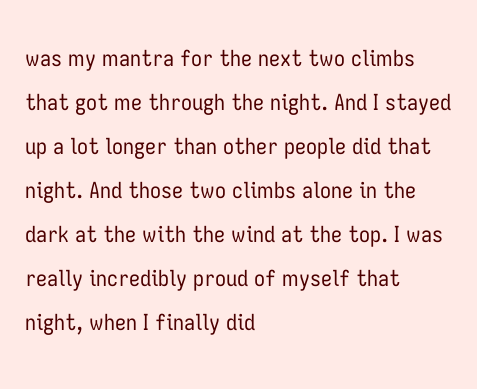was my mantra for the next two climbs that got me through the night. And I stayed up a lot longer than other people did that night. And those two climbs alone in the dark at the with the wind at the top. I was really incredibly proud of myself that night, when I finally did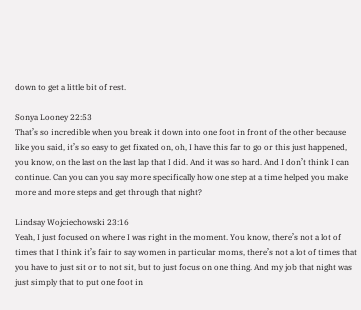down to get a little bit of rest.

Sonya Looney 22:53
That’s so incredible when you break it down into one foot in front of the other because like you said, it’s so easy to get fixated on, oh, I have this far to go or this just happened, you know, on the last on the last lap that I did. And it was so hard. And I don’t think I can continue. Can you can you say more specifically how one step at a time helped you make more and more steps and get through that night?

Lindsay Wojciechowski 23:16
Yeah, I just focused on where I was right in the moment. You know, there’s not a lot of times that I think it’s fair to say women in particular moms, there’s not a lot of times that you have to just sit or to not sit, but to just focus on one thing. And my job that night was just simply that to put one foot in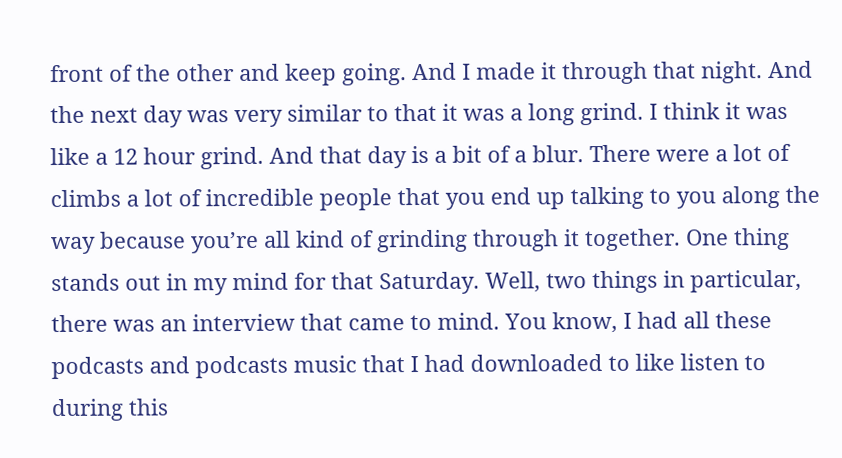front of the other and keep going. And I made it through that night. And the next day was very similar to that it was a long grind. I think it was like a 12 hour grind. And that day is a bit of a blur. There were a lot of climbs a lot of incredible people that you end up talking to you along the way because you’re all kind of grinding through it together. One thing stands out in my mind for that Saturday. Well, two things in particular, there was an interview that came to mind. You know, I had all these podcasts and podcasts music that I had downloaded to like listen to during this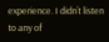experience. I didn’t listen to any of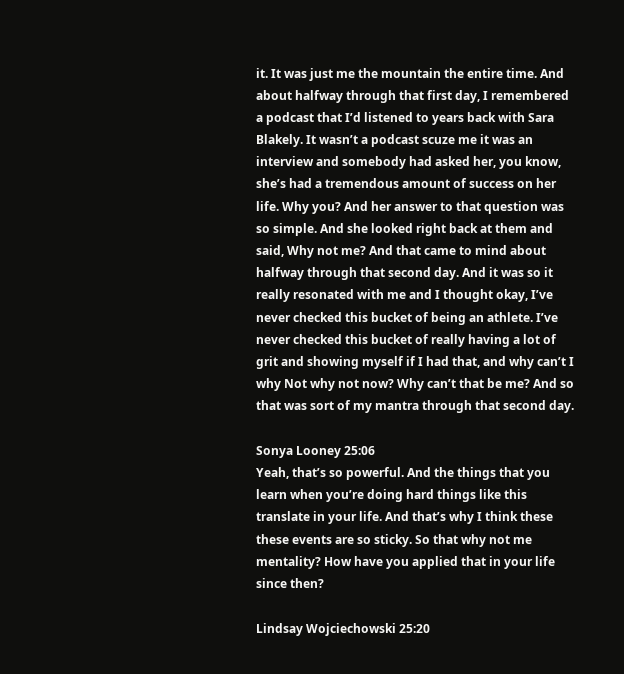it. It was just me the mountain the entire time. And about halfway through that first day, I remembered a podcast that I’d listened to years back with Sara Blakely. It wasn’t a podcast scuze me it was an interview and somebody had asked her, you know, she’s had a tremendous amount of success on her life. Why you? And her answer to that question was so simple. And she looked right back at them and said, Why not me? And that came to mind about halfway through that second day. And it was so it really resonated with me and I thought okay, I’ve never checked this bucket of being an athlete. I’ve never checked this bucket of really having a lot of grit and showing myself if I had that, and why can’t I why Not why not now? Why can’t that be me? And so that was sort of my mantra through that second day.

Sonya Looney 25:06
Yeah, that’s so powerful. And the things that you learn when you’re doing hard things like this translate in your life. And that’s why I think these these events are so sticky. So that why not me mentality? How have you applied that in your life since then?

Lindsay Wojciechowski 25:20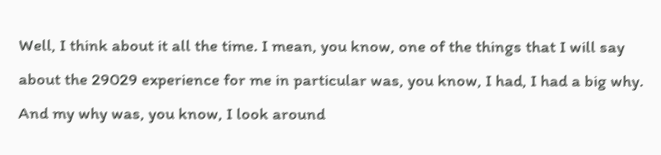Well, I think about it all the time. I mean, you know, one of the things that I will say about the 29029 experience for me in particular was, you know, I had, I had a big why. And my why was, you know, I look around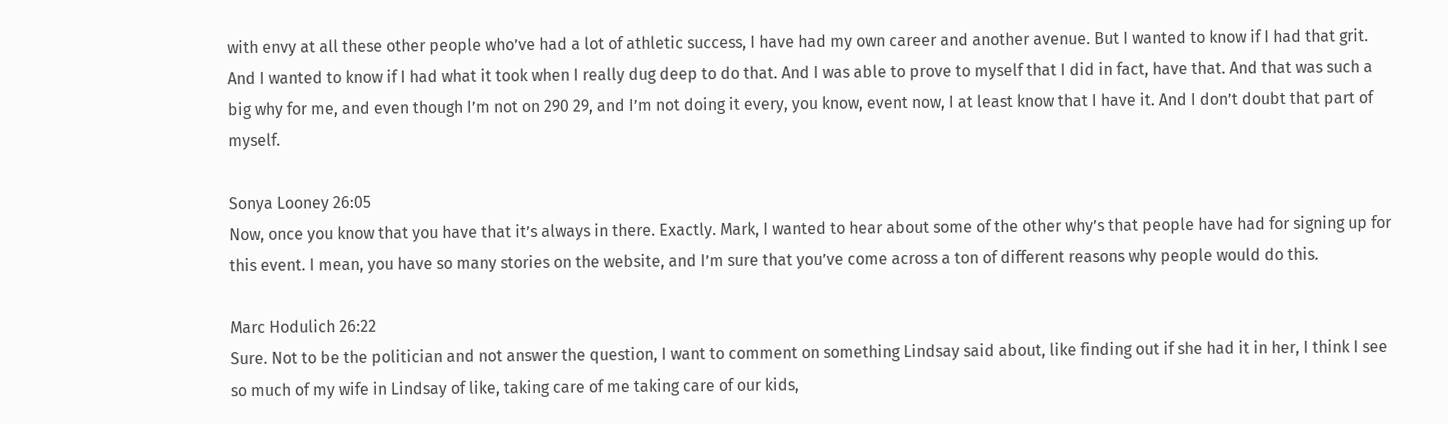with envy at all these other people who’ve had a lot of athletic success, I have had my own career and another avenue. But I wanted to know if I had that grit. And I wanted to know if I had what it took when I really dug deep to do that. And I was able to prove to myself that I did in fact, have that. And that was such a big why for me, and even though I’m not on 290 29, and I’m not doing it every, you know, event now, I at least know that I have it. And I don’t doubt that part of myself.

Sonya Looney 26:05
Now, once you know that you have that it’s always in there. Exactly. Mark, I wanted to hear about some of the other why’s that people have had for signing up for this event. I mean, you have so many stories on the website, and I’m sure that you’ve come across a ton of different reasons why people would do this.

Marc Hodulich 26:22
Sure. Not to be the politician and not answer the question, I want to comment on something Lindsay said about, like finding out if she had it in her, I think I see so much of my wife in Lindsay of like, taking care of me taking care of our kids,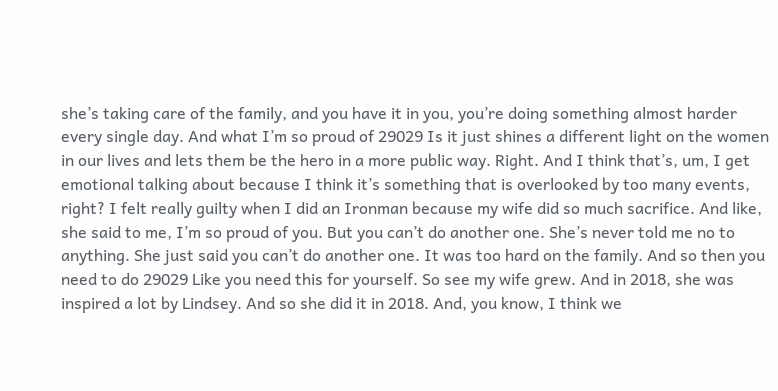she’s taking care of the family, and you have it in you, you’re doing something almost harder every single day. And what I’m so proud of 29029 Is it just shines a different light on the women in our lives and lets them be the hero in a more public way. Right. And I think that’s, um, I get emotional talking about because I think it’s something that is overlooked by too many events, right? I felt really guilty when I did an Ironman because my wife did so much sacrifice. And like, she said to me, I’m so proud of you. But you can’t do another one. She’s never told me no to anything. She just said you can’t do another one. It was too hard on the family. And so then you need to do 29029 Like you need this for yourself. So see my wife grew. And in 2018, she was inspired a lot by Lindsey. And so she did it in 2018. And, you know, I think we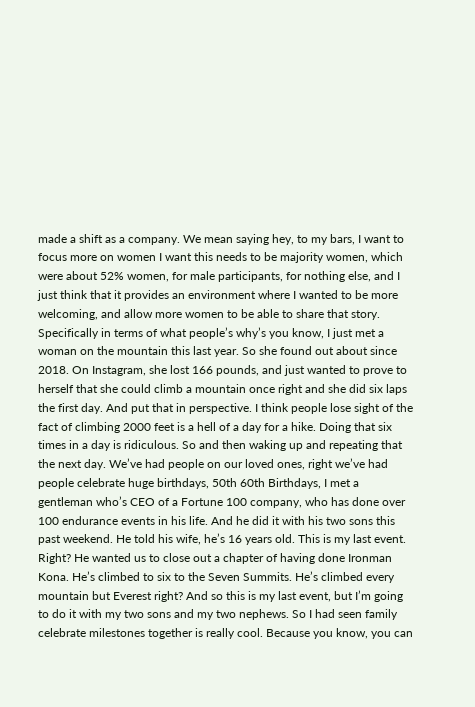made a shift as a company. We mean saying hey, to my bars, I want to focus more on women I want this needs to be majority women, which were about 52% women, for male participants, for nothing else, and I just think that it provides an environment where I wanted to be more welcoming, and allow more women to be able to share that story. Specifically in terms of what people’s why’s you know, I just met a woman on the mountain this last year. So she found out about since 2018. On Instagram, she lost 166 pounds, and just wanted to prove to herself that she could climb a mountain once right and she did six laps the first day. And put that in perspective. I think people lose sight of the fact of climbing 2000 feet is a hell of a day for a hike. Doing that six times in a day is ridiculous. So and then waking up and repeating that the next day. We’ve had people on our loved ones, right we’ve had people celebrate huge birthdays, 50th 60th Birthdays, I met a gentleman who’s CEO of a Fortune 100 company, who has done over 100 endurance events in his life. And he did it with his two sons this past weekend. He told his wife, he’s 16 years old. This is my last event. Right? He wanted us to close out a chapter of having done Ironman Kona. He’s climbed to six to the Seven Summits. He’s climbed every mountain but Everest right? And so this is my last event, but I’m going to do it with my two sons and my two nephews. So I had seen family celebrate milestones together is really cool. Because you know, you can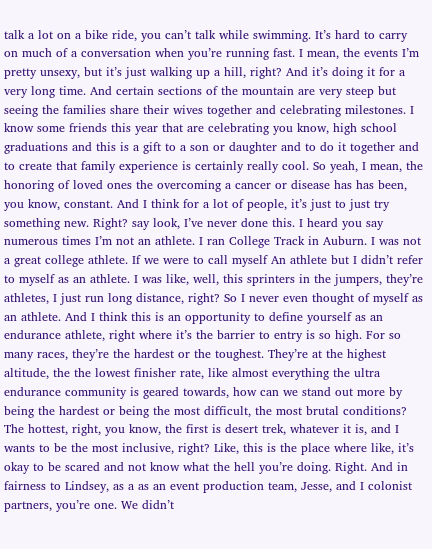talk a lot on a bike ride, you can’t talk while swimming. It’s hard to carry on much of a conversation when you’re running fast. I mean, the events I’m pretty unsexy, but it’s just walking up a hill, right? And it’s doing it for a very long time. And certain sections of the mountain are very steep but seeing the families share their wives together and celebrating milestones. I know some friends this year that are celebrating you know, high school graduations and this is a gift to a son or daughter and to do it together and to create that family experience is certainly really cool. So yeah, I mean, the honoring of loved ones the overcoming a cancer or disease has has been, you know, constant. And I think for a lot of people, it’s just to just try something new. Right? say look, I’ve never done this. I heard you say numerous times I’m not an athlete. I ran College Track in Auburn. I was not a great college athlete. If we were to call myself An athlete but I didn’t refer to myself as an athlete. I was like, well, this sprinters in the jumpers, they’re athletes, I just run long distance, right? So I never even thought of myself as an athlete. And I think this is an opportunity to define yourself as an endurance athlete, right where it’s the barrier to entry is so high. For so many races, they’re the hardest or the toughest. They’re at the highest altitude, the the lowest finisher rate, like almost everything the ultra endurance community is geared towards, how can we stand out more by being the hardest or being the most difficult, the most brutal conditions? The hottest, right, you know, the first is desert trek, whatever it is, and I wants to be the most inclusive, right? Like, this is the place where like, it’s okay to be scared and not know what the hell you’re doing. Right. And in fairness to Lindsey, as a as an event production team, Jesse, and I colonist partners, you’re one. We didn’t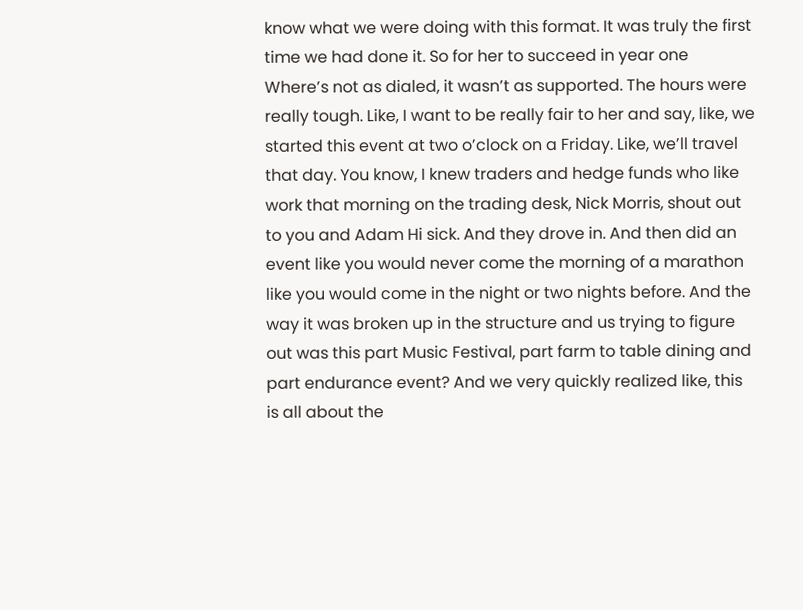know what we were doing with this format. It was truly the first time we had done it. So for her to succeed in year one Where’s not as dialed, it wasn’t as supported. The hours were really tough. Like, I want to be really fair to her and say, like, we started this event at two o’clock on a Friday. Like, we’ll travel that day. You know, I knew traders and hedge funds who like work that morning on the trading desk, Nick Morris, shout out to you and Adam Hi sick. And they drove in. And then did an event like you would never come the morning of a marathon like you would come in the night or two nights before. And the way it was broken up in the structure and us trying to figure out was this part Music Festival, part farm to table dining and part endurance event? And we very quickly realized like, this is all about the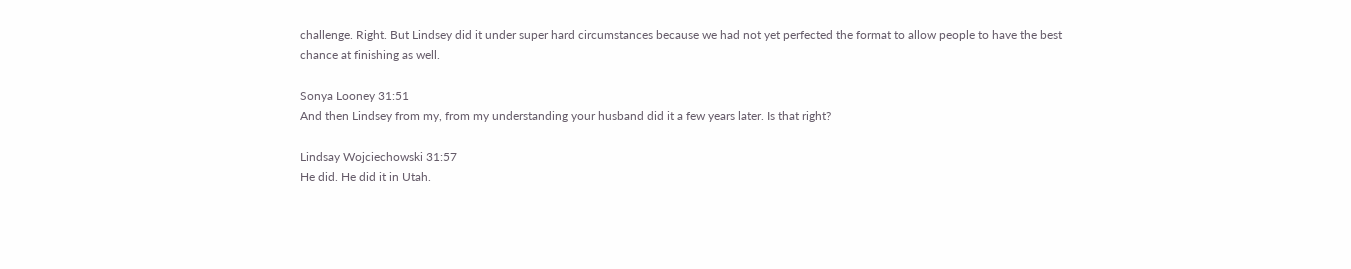challenge. Right. But Lindsey did it under super hard circumstances because we had not yet perfected the format to allow people to have the best chance at finishing as well.

Sonya Looney 31:51
And then Lindsey from my, from my understanding your husband did it a few years later. Is that right?

Lindsay Wojciechowski 31:57
He did. He did it in Utah.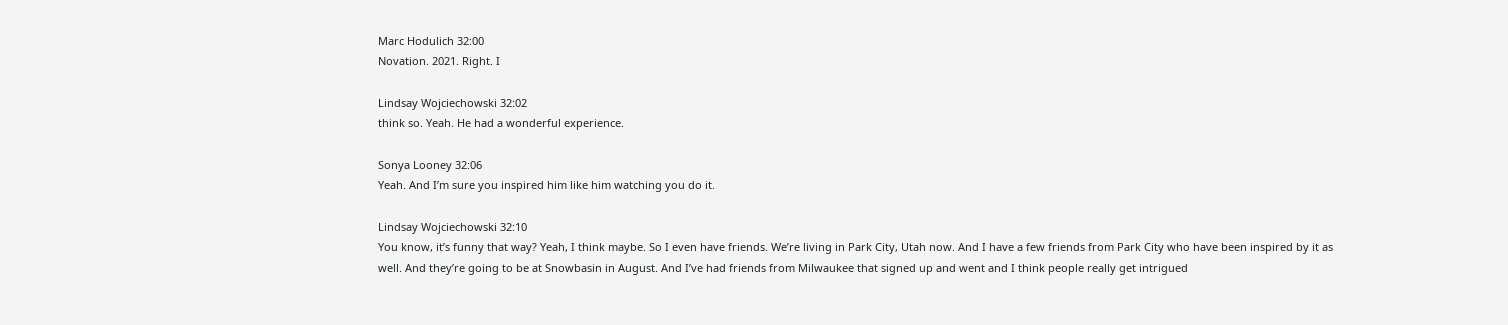Marc Hodulich 32:00
Novation. 2021. Right. I

Lindsay Wojciechowski 32:02
think so. Yeah. He had a wonderful experience.

Sonya Looney 32:06
Yeah. And I’m sure you inspired him like him watching you do it.

Lindsay Wojciechowski 32:10
You know, it’s funny that way? Yeah, I think maybe. So I even have friends. We’re living in Park City, Utah now. And I have a few friends from Park City who have been inspired by it as well. And they’re going to be at Snowbasin in August. And I’ve had friends from Milwaukee that signed up and went and I think people really get intrigued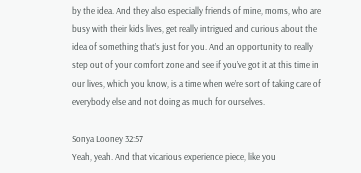by the idea. And they also especially friends of mine, moms, who are busy with their kids lives, get really intrigued and curious about the idea of something that’s just for you. And an opportunity to really step out of your comfort zone and see if you’ve got it at this time in our lives, which you know, is a time when we’re sort of taking care of everybody else and not doing as much for ourselves.

Sonya Looney 32:57
Yeah, yeah. And that vicarious experience piece, like you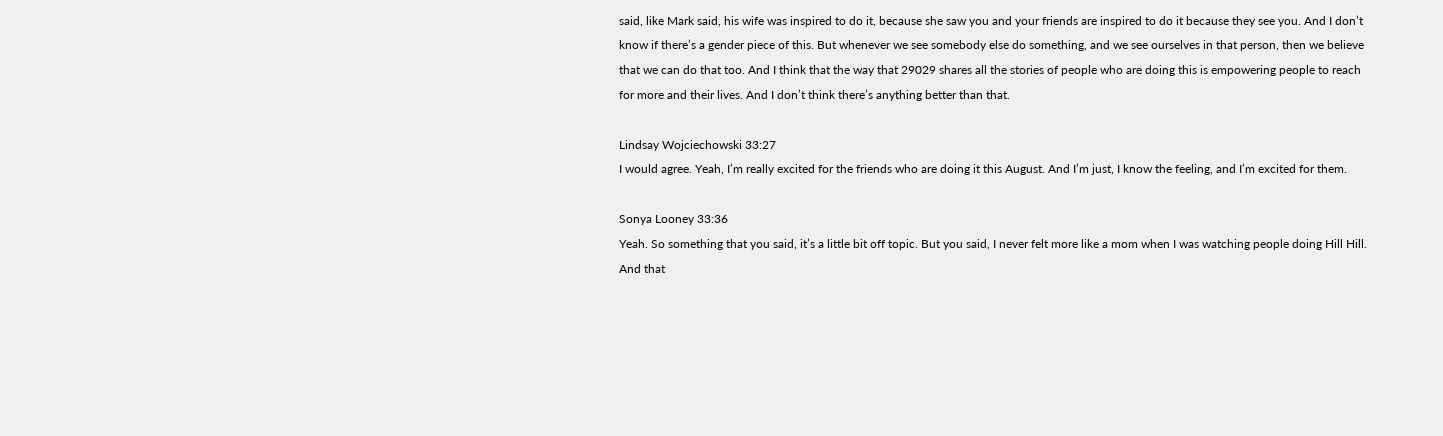said, like Mark said, his wife was inspired to do it, because she saw you and your friends are inspired to do it because they see you. And I don’t know if there’s a gender piece of this. But whenever we see somebody else do something, and we see ourselves in that person, then we believe that we can do that too. And I think that the way that 29029 shares all the stories of people who are doing this is empowering people to reach for more and their lives. And I don’t think there’s anything better than that.

Lindsay Wojciechowski 33:27
I would agree. Yeah, I’m really excited for the friends who are doing it this August. And I’m just, I know the feeling, and I’m excited for them.

Sonya Looney 33:36
Yeah. So something that you said, it’s a little bit off topic. But you said, I never felt more like a mom when I was watching people doing Hill Hill. And that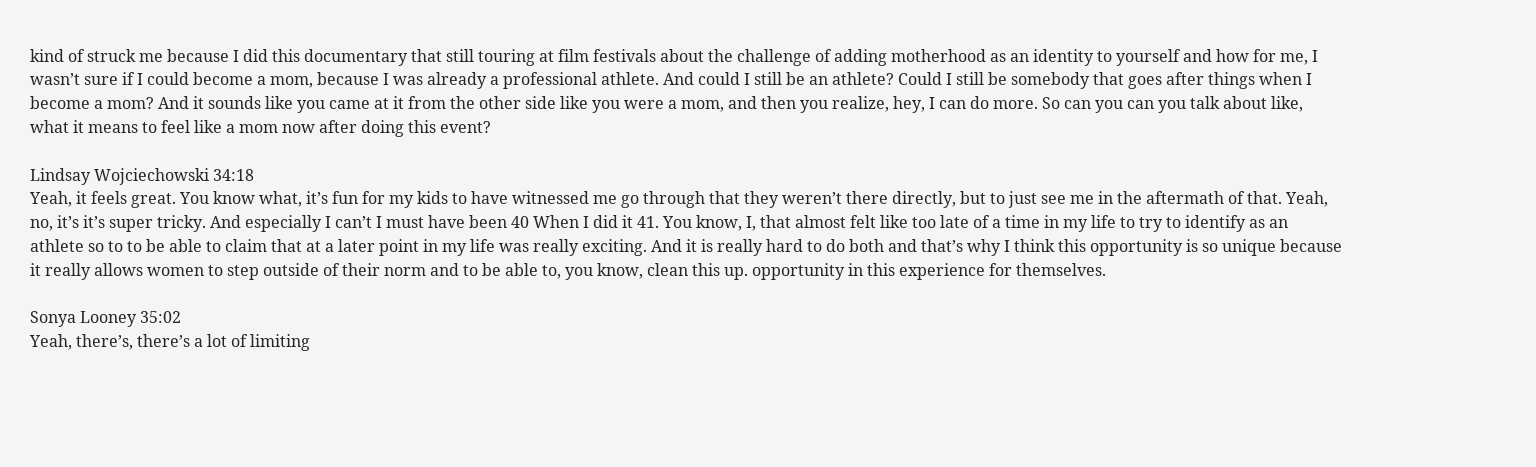kind of struck me because I did this documentary that still touring at film festivals about the challenge of adding motherhood as an identity to yourself and how for me, I wasn’t sure if I could become a mom, because I was already a professional athlete. And could I still be an athlete? Could I still be somebody that goes after things when I become a mom? And it sounds like you came at it from the other side like you were a mom, and then you realize, hey, I can do more. So can you can you talk about like, what it means to feel like a mom now after doing this event?

Lindsay Wojciechowski 34:18
Yeah, it feels great. You know what, it’s fun for my kids to have witnessed me go through that they weren’t there directly, but to just see me in the aftermath of that. Yeah, no, it’s it’s super tricky. And especially I can’t I must have been 40 When I did it 41. You know, I, that almost felt like too late of a time in my life to try to identify as an athlete so to to be able to claim that at a later point in my life was really exciting. And it is really hard to do both and that’s why I think this opportunity is so unique because it really allows women to step outside of their norm and to be able to, you know, clean this up. opportunity in this experience for themselves.

Sonya Looney 35:02
Yeah, there’s, there’s a lot of limiting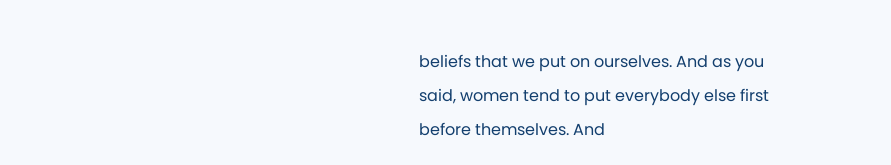beliefs that we put on ourselves. And as you said, women tend to put everybody else first before themselves. And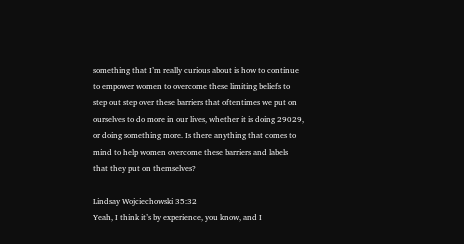something that I’m really curious about is how to continue to empower women to overcome these limiting beliefs to step out step over these barriers that oftentimes we put on ourselves to do more in our lives, whether it is doing 29029, or doing something more. Is there anything that comes to mind to help women overcome these barriers and labels that they put on themselves?

Lindsay Wojciechowski 35:32
Yeah, I think it’s by experience, you know, and I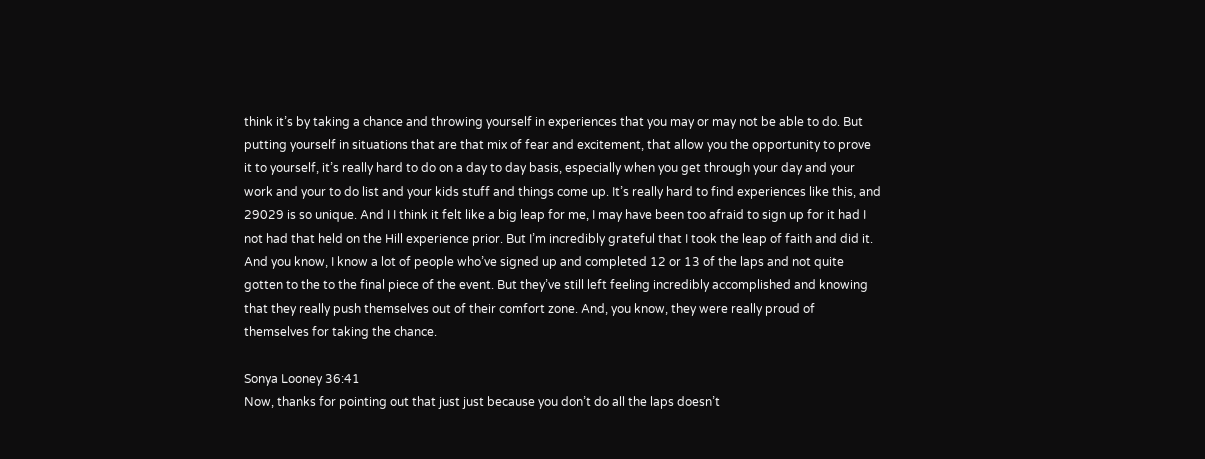think it’s by taking a chance and throwing yourself in experiences that you may or may not be able to do. But putting yourself in situations that are that mix of fear and excitement, that allow you the opportunity to prove it to yourself, it’s really hard to do on a day to day basis, especially when you get through your day and your work and your to do list and your kids stuff and things come up. It’s really hard to find experiences like this, and 29029 is so unique. And I I think it felt like a big leap for me, I may have been too afraid to sign up for it had I not had that held on the Hill experience prior. But I’m incredibly grateful that I took the leap of faith and did it. And you know, I know a lot of people who’ve signed up and completed 12 or 13 of the laps and not quite gotten to the to the final piece of the event. But they’ve still left feeling incredibly accomplished and knowing that they really push themselves out of their comfort zone. And, you know, they were really proud of themselves for taking the chance.

Sonya Looney 36:41
Now, thanks for pointing out that just just because you don’t do all the laps doesn’t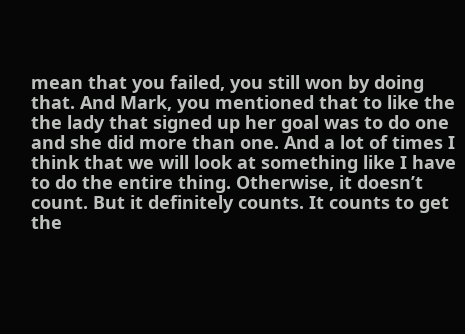mean that you failed, you still won by doing that. And Mark, you mentioned that to like the the lady that signed up her goal was to do one and she did more than one. And a lot of times I think that we will look at something like I have to do the entire thing. Otherwise, it doesn’t count. But it definitely counts. It counts to get the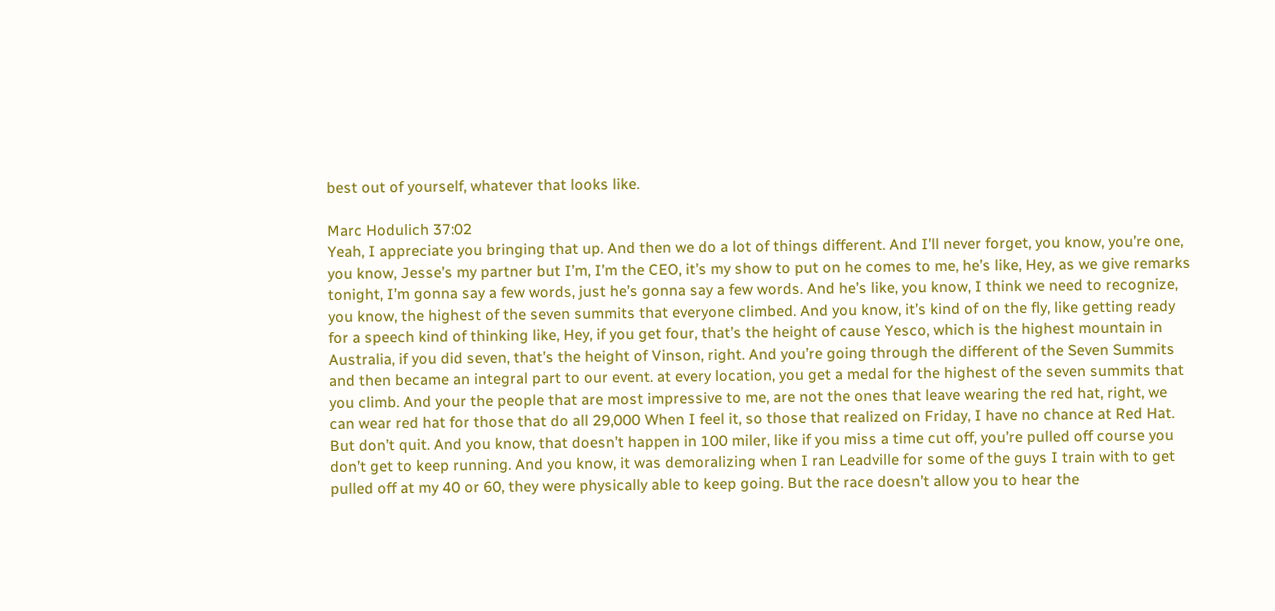best out of yourself, whatever that looks like.

Marc Hodulich 37:02
Yeah, I appreciate you bringing that up. And then we do a lot of things different. And I’ll never forget, you know, you’re one, you know, Jesse’s my partner but I’m, I’m the CEO, it’s my show to put on he comes to me, he’s like, Hey, as we give remarks tonight, I’m gonna say a few words, just he’s gonna say a few words. And he’s like, you know, I think we need to recognize, you know, the highest of the seven summits that everyone climbed. And you know, it’s kind of on the fly, like getting ready for a speech kind of thinking like, Hey, if you get four, that’s the height of cause Yesco, which is the highest mountain in Australia, if you did seven, that’s the height of Vinson, right. And you’re going through the different of the Seven Summits and then became an integral part to our event. at every location, you get a medal for the highest of the seven summits that you climb. And your the people that are most impressive to me, are not the ones that leave wearing the red hat, right, we can wear red hat for those that do all 29,000 When I feel it, so those that realized on Friday, I have no chance at Red Hat. But don’t quit. And you know, that doesn’t happen in 100 miler, like if you miss a time cut off, you’re pulled off course you don’t get to keep running. And you know, it was demoralizing when I ran Leadville for some of the guys I train with to get pulled off at my 40 or 60, they were physically able to keep going. But the race doesn’t allow you to hear the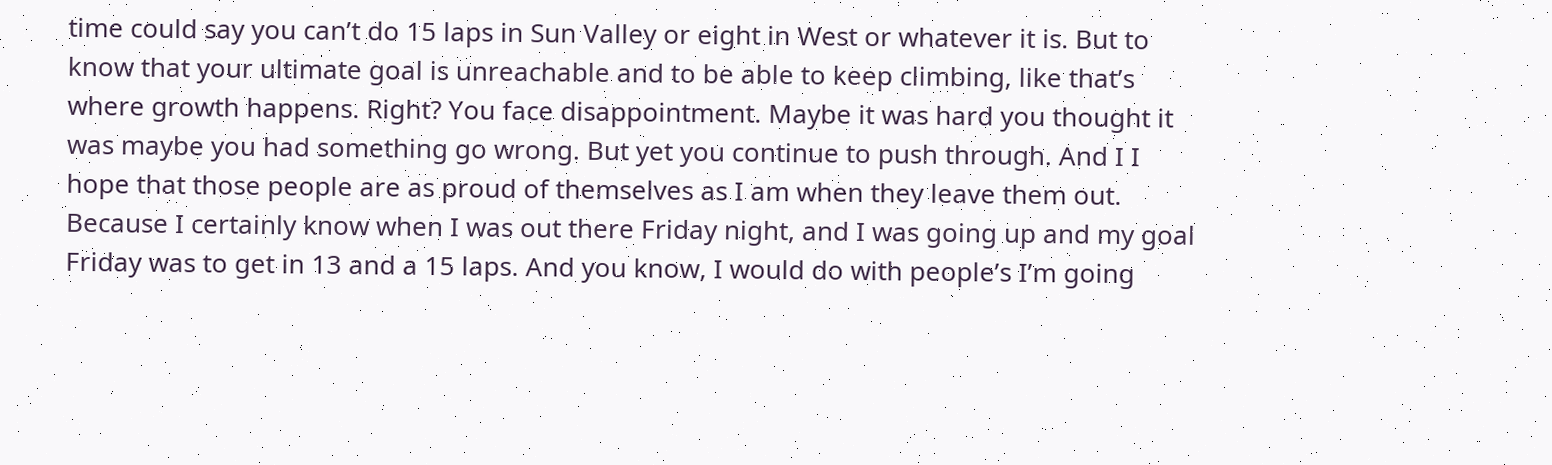time could say you can’t do 15 laps in Sun Valley or eight in West or whatever it is. But to know that your ultimate goal is unreachable and to be able to keep climbing, like that’s where growth happens. Right? You face disappointment. Maybe it was hard you thought it was maybe you had something go wrong. But yet you continue to push through. And I I hope that those people are as proud of themselves as I am when they leave them out. Because I certainly know when I was out there Friday night, and I was going up and my goal Friday was to get in 13 and a 15 laps. And you know, I would do with people’s I’m going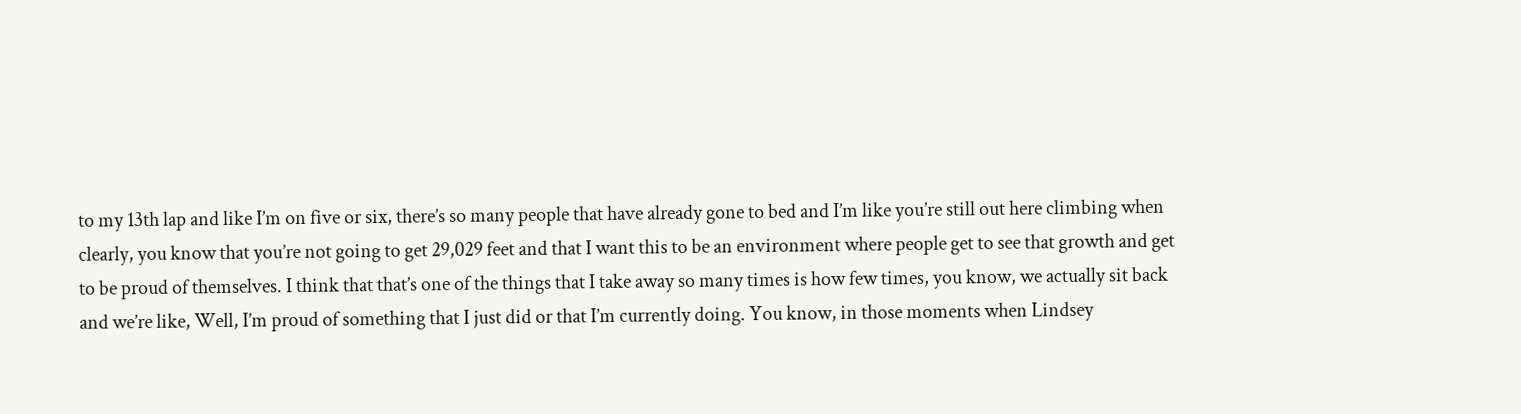to my 13th lap and like I’m on five or six, there’s so many people that have already gone to bed and I’m like you’re still out here climbing when clearly, you know that you’re not going to get 29,029 feet and that I want this to be an environment where people get to see that growth and get to be proud of themselves. I think that that’s one of the things that I take away so many times is how few times, you know, we actually sit back and we’re like, Well, I’m proud of something that I just did or that I’m currently doing. You know, in those moments when Lindsey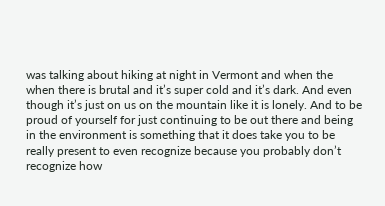was talking about hiking at night in Vermont and when the when there is brutal and it’s super cold and it’s dark. And even though it’s just on us on the mountain like it is lonely. And to be proud of yourself for just continuing to be out there and being in the environment is something that it does take you to be really present to even recognize because you probably don’t recognize how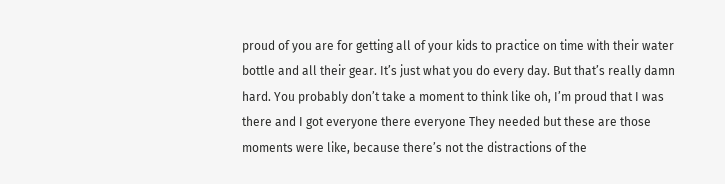proud of you are for getting all of your kids to practice on time with their water bottle and all their gear. It’s just what you do every day. But that’s really damn hard. You probably don’t take a moment to think like oh, I’m proud that I was there and I got everyone there everyone They needed but these are those moments were like, because there’s not the distractions of the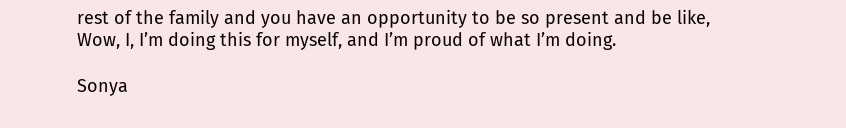rest of the family and you have an opportunity to be so present and be like, Wow, I, I’m doing this for myself, and I’m proud of what I’m doing.

Sonya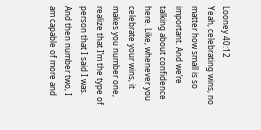Looney 40:12
Yeah, celebrating wins, no matter how small is so important. And we’re talking about confidence here. Like, whenever you celebrate your wins, it makes you number one, realize that I’m the type of person that I said I was. And then number two, I am capable of more and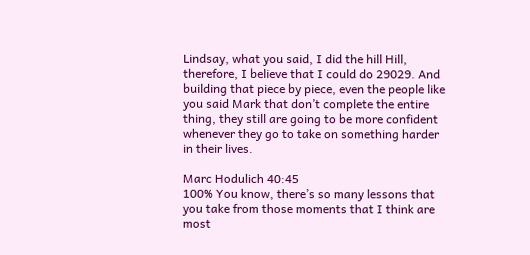Lindsay, what you said, I did the hill Hill, therefore, I believe that I could do 29029. And building that piece by piece, even the people like you said Mark that don’t complete the entire thing, they still are going to be more confident whenever they go to take on something harder in their lives.

Marc Hodulich 40:45
100% You know, there’s so many lessons that you take from those moments that I think are most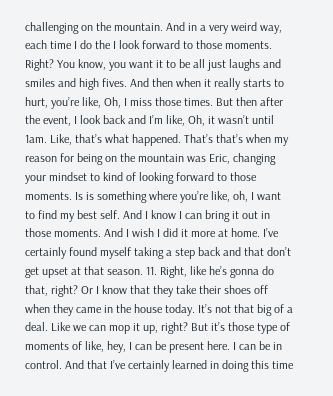challenging on the mountain. And in a very weird way, each time I do the I look forward to those moments. Right? You know, you want it to be all just laughs and smiles and high fives. And then when it really starts to hurt, you’re like, Oh, I miss those times. But then after the event, I look back and I’m like, Oh, it wasn’t until 1am. Like, that’s what happened. That’s that’s when my reason for being on the mountain was Eric, changing your mindset to kind of looking forward to those moments. Is is something where you’re like, oh, I want to find my best self. And I know I can bring it out in those moments. And I wish I did it more at home. I’ve certainly found myself taking a step back and that don’t get upset at that season. 11. Right, like he’s gonna do that, right? Or I know that they take their shoes off when they came in the house today. It’s not that big of a deal. Like we can mop it up, right? But it’s those type of moments of like, hey, I can be present here. I can be in control. And that I’ve certainly learned in doing this time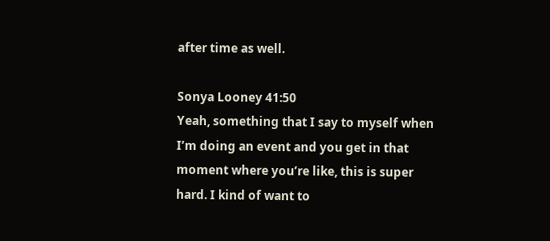after time as well.

Sonya Looney 41:50
Yeah, something that I say to myself when I’m doing an event and you get in that moment where you’re like, this is super hard. I kind of want to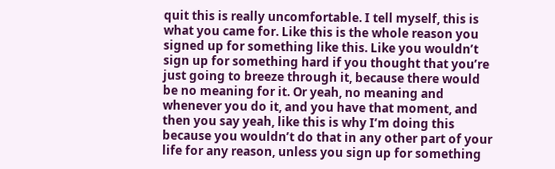quit this is really uncomfortable. I tell myself, this is what you came for. Like this is the whole reason you signed up for something like this. Like you wouldn’t sign up for something hard if you thought that you’re just going to breeze through it, because there would be no meaning for it. Or yeah, no meaning and whenever you do it, and you have that moment, and then you say yeah, like this is why I’m doing this because you wouldn’t do that in any other part of your life for any reason, unless you sign up for something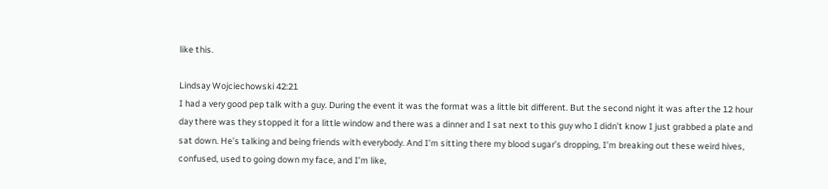like this.

Lindsay Wojciechowski 42:21
I had a very good pep talk with a guy. During the event it was the format was a little bit different. But the second night it was after the 12 hour day there was they stopped it for a little window and there was a dinner and I sat next to this guy who I didn’t know I just grabbed a plate and sat down. He’s talking and being friends with everybody. And I’m sitting there my blood sugar’s dropping, I’m breaking out these weird hives, confused, used to going down my face, and I’m like,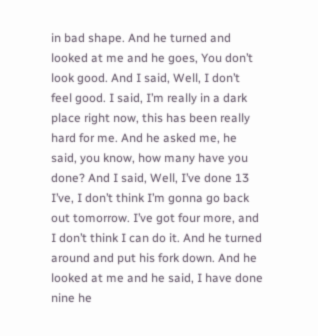in bad shape. And he turned and looked at me and he goes, You don’t look good. And I said, Well, I don’t feel good. I said, I’m really in a dark place right now, this has been really hard for me. And he asked me, he said, you know, how many have you done? And I said, Well, I’ve done 13 I’ve, I don’t think I’m gonna go back out tomorrow. I’ve got four more, and I don’t think I can do it. And he turned around and put his fork down. And he looked at me and he said, I have done nine he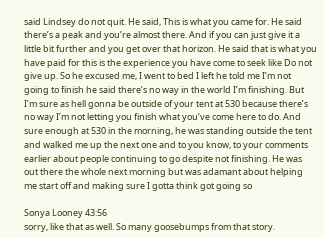said Lindsey do not quit. He said, This is what you came for. He said there’s a peak and you’re almost there. And if you can just give it a little bit further and you get over that horizon. He said that is what you have paid for this is the experience you have come to seek like Do not give up. So he excused me, I went to bed I left he told me I’m not going to finish he said there’s no way in the world I’m finishing. But I’m sure as hell gonna be outside of your tent at 530 because there’s no way I’m not letting you finish what you’ve come here to do. And sure enough at 530 in the morning, he was standing outside the tent and walked me up the next one and to you know, to your comments earlier about people continuing to go despite not finishing. He was out there the whole next morning but was adamant about helping me start off and making sure I gotta think got going so

Sonya Looney 43:56
sorry, like that as well. So many goosebumps from that story.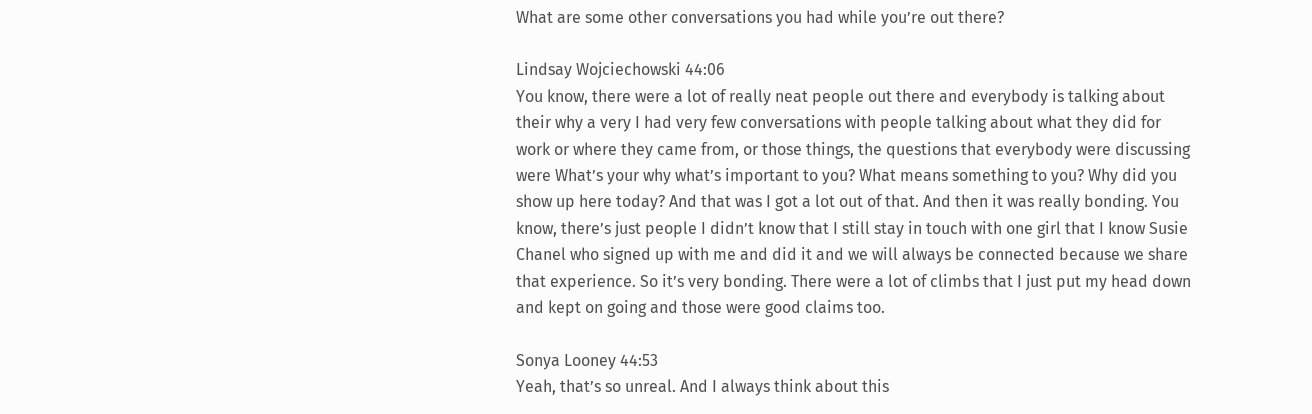What are some other conversations you had while you’re out there?

Lindsay Wojciechowski 44:06
You know, there were a lot of really neat people out there and everybody is talking about their why a very I had very few conversations with people talking about what they did for work or where they came from, or those things, the questions that everybody were discussing were What’s your why what’s important to you? What means something to you? Why did you show up here today? And that was I got a lot out of that. And then it was really bonding. You know, there’s just people I didn’t know that I still stay in touch with one girl that I know Susie Chanel who signed up with me and did it and we will always be connected because we share that experience. So it’s very bonding. There were a lot of climbs that I just put my head down and kept on going and those were good claims too.

Sonya Looney 44:53
Yeah, that’s so unreal. And I always think about this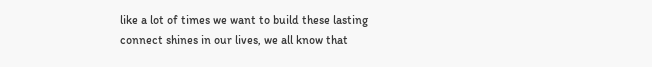like a lot of times we want to build these lasting connect shines in our lives, we all know that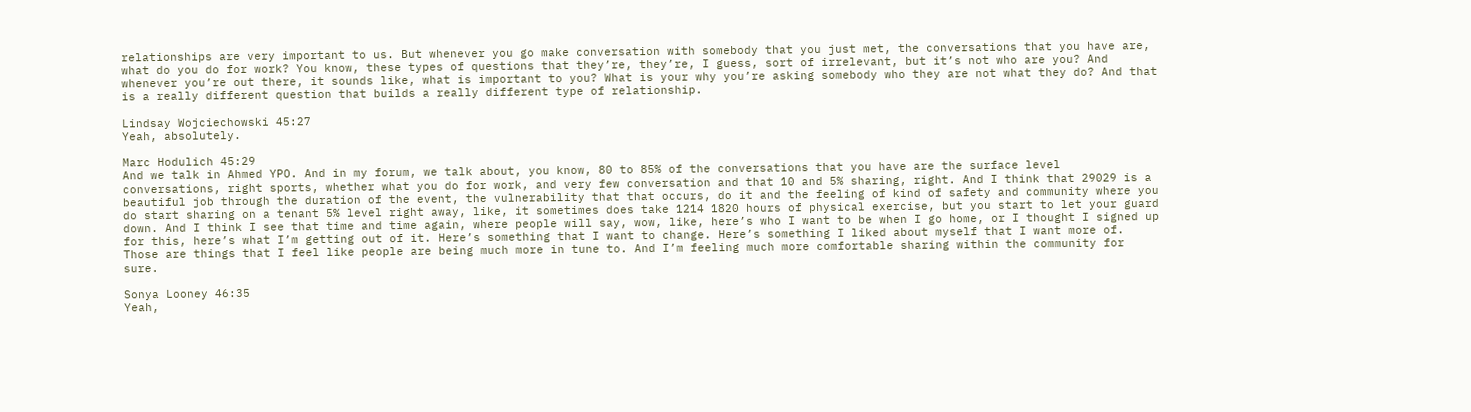relationships are very important to us. But whenever you go make conversation with somebody that you just met, the conversations that you have are, what do you do for work? You know, these types of questions that they’re, they’re, I guess, sort of irrelevant, but it’s not who are you? And whenever you’re out there, it sounds like, what is important to you? What is your why you’re asking somebody who they are not what they do? And that is a really different question that builds a really different type of relationship.

Lindsay Wojciechowski 45:27
Yeah, absolutely.

Marc Hodulich 45:29
And we talk in Ahmed YPO. And in my forum, we talk about, you know, 80 to 85% of the conversations that you have are the surface level conversations, right sports, whether what you do for work, and very few conversation and that 10 and 5% sharing, right. And I think that 29029 is a beautiful job through the duration of the event, the vulnerability that that occurs, do it and the feeling of kind of safety and community where you do start sharing on a tenant 5% level right away, like, it sometimes does take 1214 1820 hours of physical exercise, but you start to let your guard down. And I think I see that time and time again, where people will say, wow, like, here’s who I want to be when I go home, or I thought I signed up for this, here’s what I’m getting out of it. Here’s something that I want to change. Here’s something I liked about myself that I want more of. Those are things that I feel like people are being much more in tune to. And I’m feeling much more comfortable sharing within the community for sure.

Sonya Looney 46:35
Yeah,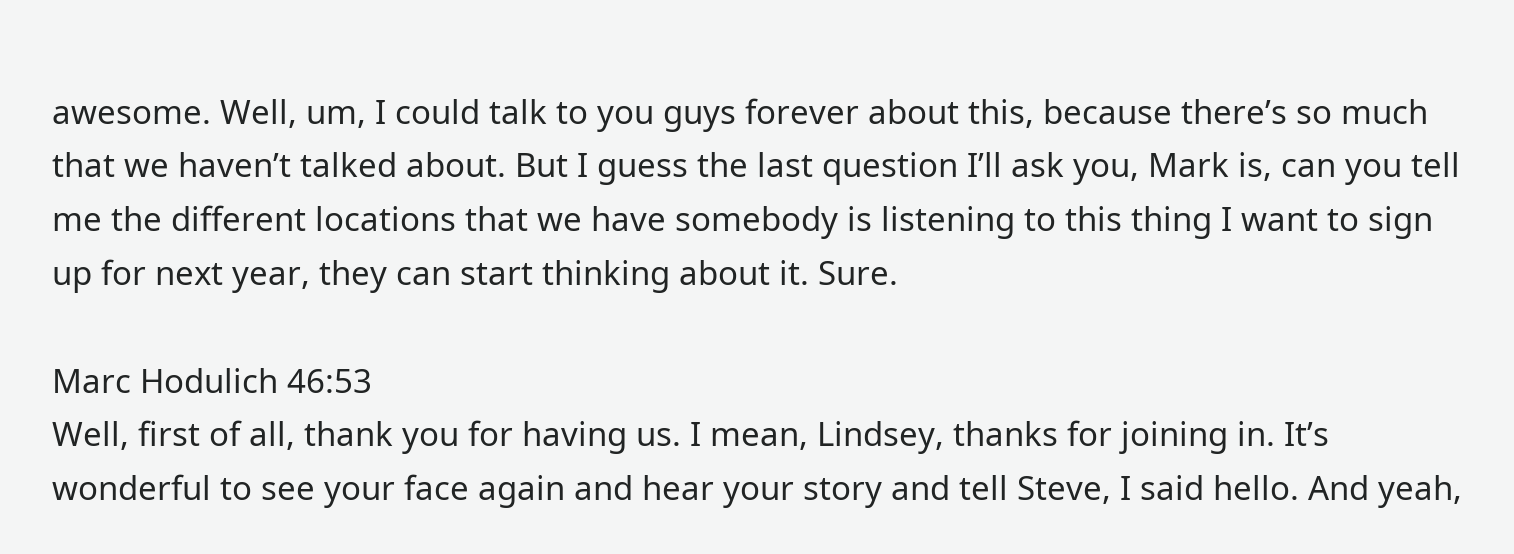awesome. Well, um, I could talk to you guys forever about this, because there’s so much that we haven’t talked about. But I guess the last question I’ll ask you, Mark is, can you tell me the different locations that we have somebody is listening to this thing I want to sign up for next year, they can start thinking about it. Sure.

Marc Hodulich 46:53
Well, first of all, thank you for having us. I mean, Lindsey, thanks for joining in. It’s wonderful to see your face again and hear your story and tell Steve, I said hello. And yeah,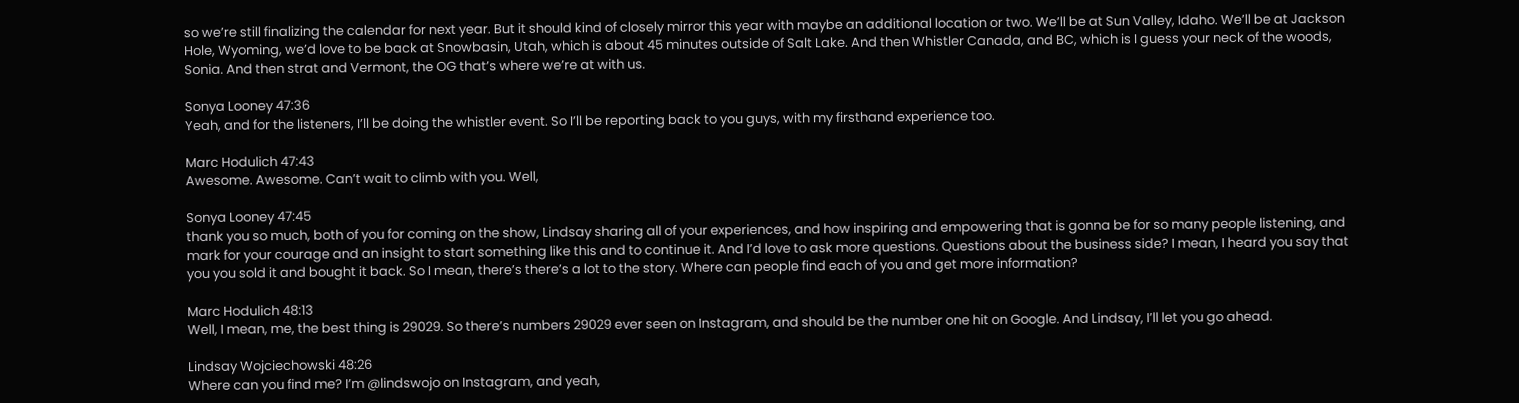so we’re still finalizing the calendar for next year. But it should kind of closely mirror this year with maybe an additional location or two. We’ll be at Sun Valley, Idaho. We’ll be at Jackson Hole, Wyoming, we’d love to be back at Snowbasin, Utah, which is about 45 minutes outside of Salt Lake. And then Whistler Canada, and BC, which is I guess your neck of the woods, Sonia. And then strat and Vermont, the OG that’s where we’re at with us.

Sonya Looney 47:36
Yeah, and for the listeners, I’ll be doing the whistler event. So I’ll be reporting back to you guys, with my firsthand experience too.

Marc Hodulich 47:43
Awesome. Awesome. Can’t wait to climb with you. Well,

Sonya Looney 47:45
thank you so much, both of you for coming on the show, Lindsay sharing all of your experiences, and how inspiring and empowering that is gonna be for so many people listening, and mark for your courage and an insight to start something like this and to continue it. And I’d love to ask more questions. Questions about the business side? I mean, I heard you say that you you sold it and bought it back. So I mean, there’s there’s a lot to the story. Where can people find each of you and get more information?

Marc Hodulich 48:13
Well, I mean, me, the best thing is 29029. So there’s numbers 29029 ever seen on Instagram, and should be the number one hit on Google. And Lindsay, I’ll let you go ahead.

Lindsay Wojciechowski 48:26
Where can you find me? I’m @lindswojo on Instagram, and yeah,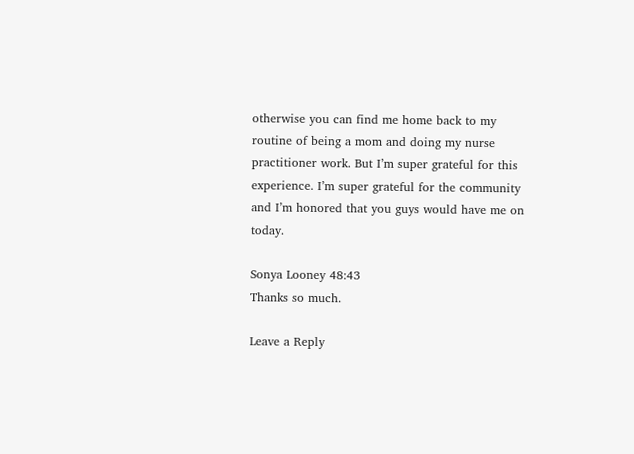otherwise you can find me home back to my routine of being a mom and doing my nurse practitioner work. But I’m super grateful for this experience. I’m super grateful for the community and I’m honored that you guys would have me on today.

Sonya Looney 48:43
Thanks so much.

Leave a Reply